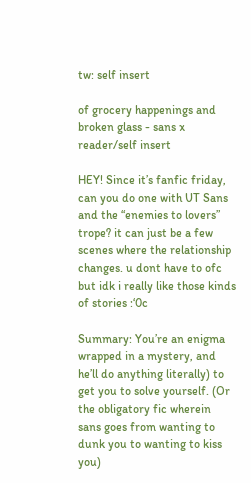tw: self insert

of grocery happenings and broken glass - sans x reader/self insert

HEY! Since it’s fanfic friday, can you do one with UT Sans and the “enemies to lovers” trope? it can just be a few scenes where the relationship changes. u dont have to ofc but idk i really like those kinds of stories :‘0c

Summary: You’re an enigma wrapped in a mystery, and he’ll do anything literally) to get you to solve yourself. (Or the obligatory fic wherein sans goes from wanting to dunk you to wanting to kiss you)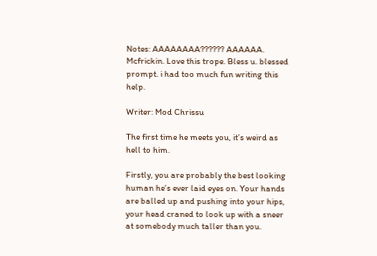Notes: AAAAAAAA?????? AAAAAA. Mcfrickin. Love this trope. Bless u. blessed prompt. i had too much fun writing this help.

Writer: Mod Chrissu

The first time he meets you, it’s weird as hell to him.

Firstly, you are probably the best looking human he’s ever laid eyes on. Your hands are balled up and pushing into your hips, your head craned to look up with a sneer at somebody much taller than you.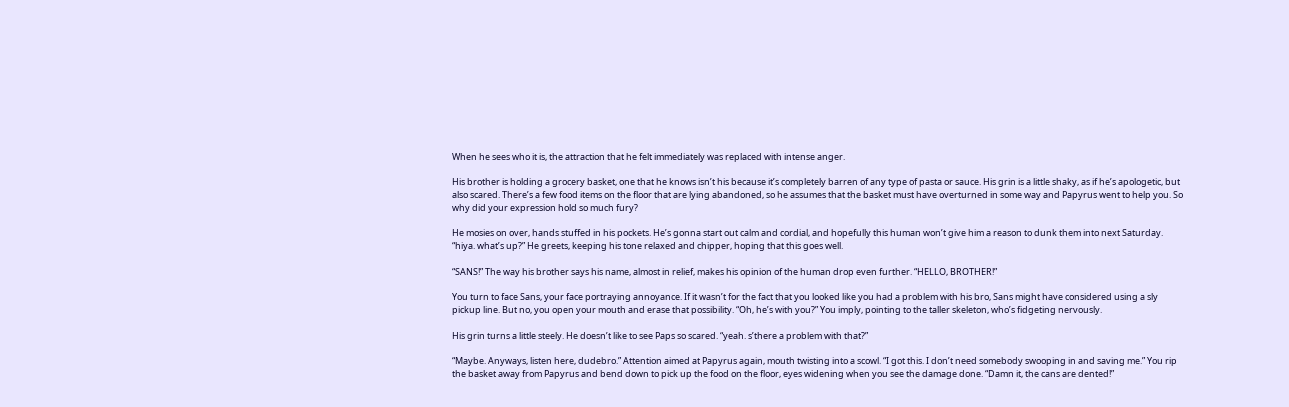When he sees who it is, the attraction that he felt immediately was replaced with intense anger.

His brother is holding a grocery basket, one that he knows isn’t his because it’s completely barren of any type of pasta or sauce. His grin is a little shaky, as if he’s apologetic, but also scared. There’s a few food items on the floor that are lying abandoned, so he assumes that the basket must have overturned in some way and Papyrus went to help you. So why did your expression hold so much fury?

He mosies on over, hands stuffed in his pockets. He’s gonna start out calm and cordial, and hopefully this human won’t give him a reason to dunk them into next Saturday. “hiya. what’s up?” He greets, keeping his tone relaxed and chipper, hoping that this goes well.

“SANS!” The way his brother says his name, almost in relief, makes his opinion of the human drop even further. “HELLO, BROTHER!”

You turn to face Sans, your face portraying annoyance. If it wasn’t for the fact that you looked like you had a problem with his bro, Sans might have considered using a sly pickup line. But no, you open your mouth and erase that possibility. “Oh, he’s with you?” You imply, pointing to the taller skeleton, who’s fidgeting nervously.

His grin turns a little steely. He doesn’t like to see Paps so scared. “yeah. s’there a problem with that?”

“Maybe. Anyways, listen here, dudebro.” Attention aimed at Papyrus again, mouth twisting into a scowl. “I got this. I don’t need somebody swooping in and saving me.” You rip the basket away from Papyrus and bend down to pick up the food on the floor, eyes widening when you see the damage done. “Damn it, the cans are dented!”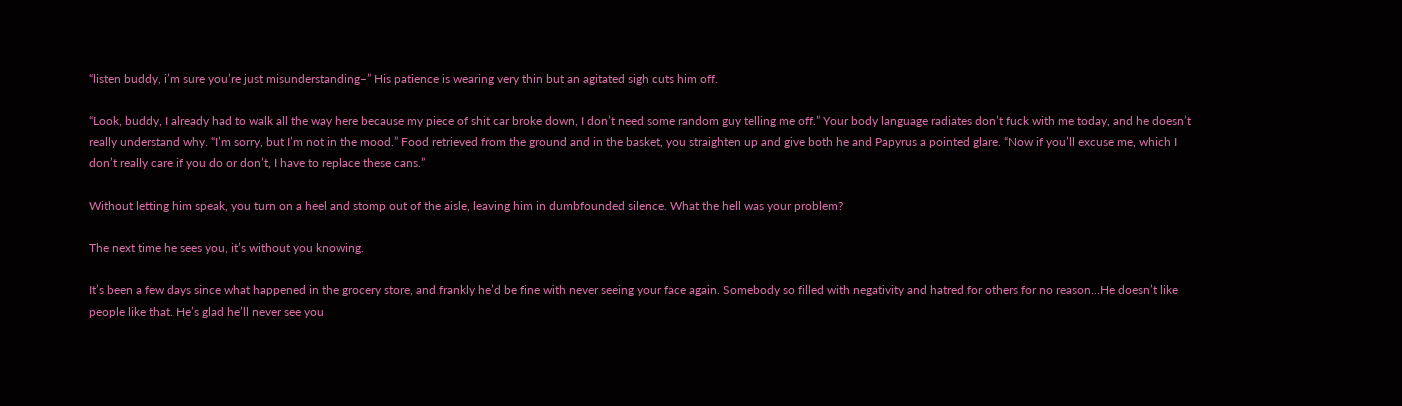“listen buddy, i’m sure you’re just misunderstanding–” His patience is wearing very thin but an agitated sigh cuts him off.

“Look, buddy, I already had to walk all the way here because my piece of shit car broke down, I don’t need some random guy telling me off.” Your body language radiates don’t fuck with me today, and he doesn’t really understand why. “I’m sorry, but I’m not in the mood.” Food retrieved from the ground and in the basket, you straighten up and give both he and Papyrus a pointed glare. “Now if you’ll excuse me, which I don’t really care if you do or don’t, I have to replace these cans.”

Without letting him speak, you turn on a heel and stomp out of the aisle, leaving him in dumbfounded silence. What the hell was your problem?

The next time he sees you, it’s without you knowing.

It’s been a few days since what happened in the grocery store, and frankly he’d be fine with never seeing your face again. Somebody so filled with negativity and hatred for others for no reason…He doesn’t like people like that. He’s glad he’ll never see you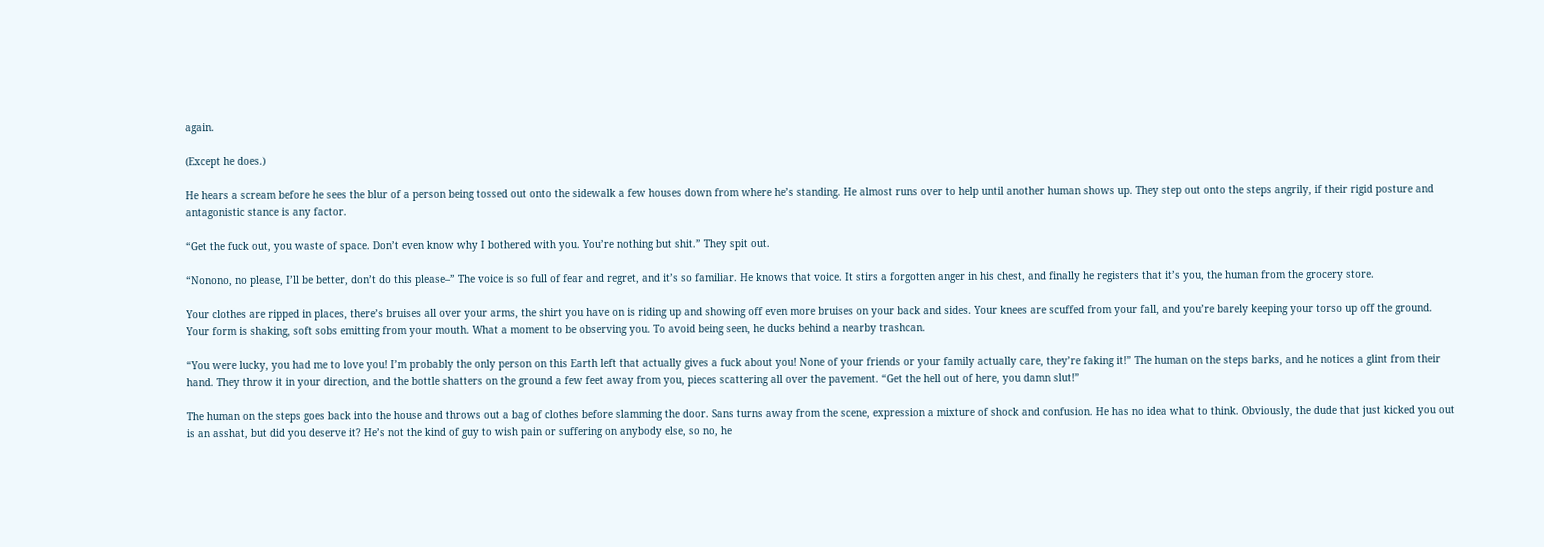again.

(Except he does.)

He hears a scream before he sees the blur of a person being tossed out onto the sidewalk a few houses down from where he’s standing. He almost runs over to help until another human shows up. They step out onto the steps angrily, if their rigid posture and antagonistic stance is any factor.

“Get the fuck out, you waste of space. Don’t even know why I bothered with you. You’re nothing but shit.” They spit out.

“Nonono, no please, I’ll be better, don’t do this please–” The voice is so full of fear and regret, and it’s so familiar. He knows that voice. It stirs a forgotten anger in his chest, and finally he registers that it’s you, the human from the grocery store.

Your clothes are ripped in places, there’s bruises all over your arms, the shirt you have on is riding up and showing off even more bruises on your back and sides. Your knees are scuffed from your fall, and you’re barely keeping your torso up off the ground. Your form is shaking, soft sobs emitting from your mouth. What a moment to be observing you. To avoid being seen, he ducks behind a nearby trashcan.

“You were lucky, you had me to love you! I’m probably the only person on this Earth left that actually gives a fuck about you! None of your friends or your family actually care, they’re faking it!” The human on the steps barks, and he notices a glint from their hand. They throw it in your direction, and the bottle shatters on the ground a few feet away from you, pieces scattering all over the pavement. “Get the hell out of here, you damn slut!”

The human on the steps goes back into the house and throws out a bag of clothes before slamming the door. Sans turns away from the scene, expression a mixture of shock and confusion. He has no idea what to think. Obviously, the dude that just kicked you out is an asshat, but did you deserve it? He’s not the kind of guy to wish pain or suffering on anybody else, so no, he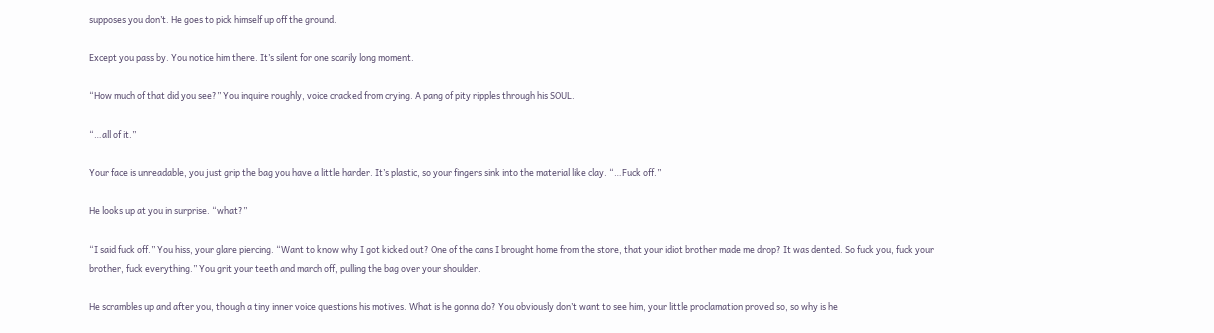supposes you don’t. He goes to pick himself up off the ground.

Except you pass by. You notice him there. It’s silent for one scarily long moment.

“How much of that did you see?” You inquire roughly, voice cracked from crying. A pang of pity ripples through his SOUL.

“…all of it.”

Your face is unreadable, you just grip the bag you have a little harder. It’s plastic, so your fingers sink into the material like clay. “…Fuck off.”

He looks up at you in surprise. “what?”

“I said fuck off.” You hiss, your glare piercing. “Want to know why I got kicked out? One of the cans I brought home from the store, that your idiot brother made me drop? It was dented. So fuck you, fuck your brother, fuck everything.” You grit your teeth and march off, pulling the bag over your shoulder.

He scrambles up and after you, though a tiny inner voice questions his motives. What is he gonna do? You obviously don’t want to see him, your little proclamation proved so, so why is he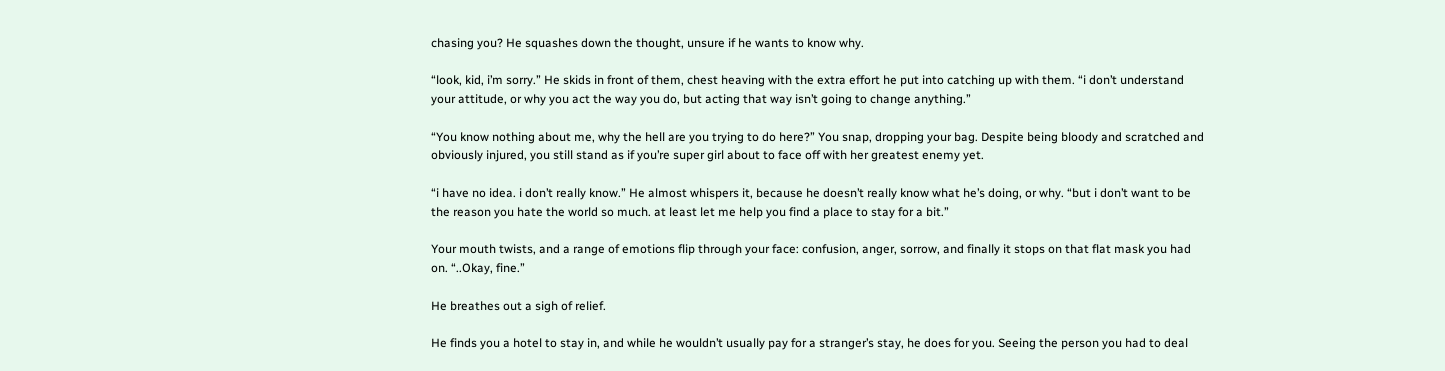chasing you? He squashes down the thought, unsure if he wants to know why.

“look, kid, i’m sorry.” He skids in front of them, chest heaving with the extra effort he put into catching up with them. “i don’t understand your attitude, or why you act the way you do, but acting that way isn’t going to change anything.”

“You know nothing about me, why the hell are you trying to do here?” You snap, dropping your bag. Despite being bloody and scratched and obviously injured, you still stand as if you’re super girl about to face off with her greatest enemy yet.

“i have no idea. i don’t really know.” He almost whispers it, because he doesn’t really know what he’s doing, or why. “but i don’t want to be the reason you hate the world so much. at least let me help you find a place to stay for a bit.”

Your mouth twists, and a range of emotions flip through your face: confusion, anger, sorrow, and finally it stops on that flat mask you had on. “..Okay, fine.”

He breathes out a sigh of relief.

He finds you a hotel to stay in, and while he wouldn’t usually pay for a stranger’s stay, he does for you. Seeing the person you had to deal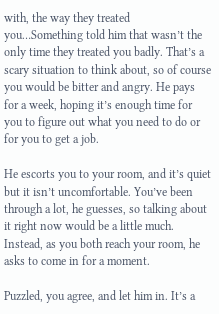with, the way they treated you…Something told him that wasn’t the only time they treated you badly. That’s a scary situation to think about, so of course you would be bitter and angry. He pays for a week, hoping it’s enough time for you to figure out what you need to do or for you to get a job.

He escorts you to your room, and it’s quiet but it isn’t uncomfortable. You’ve been through a lot, he guesses, so talking about it right now would be a little much. Instead, as you both reach your room, he asks to come in for a moment.

Puzzled, you agree, and let him in. It’s a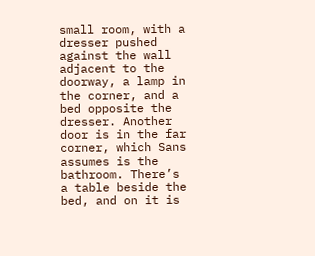small room, with a dresser pushed against the wall adjacent to the doorway, a lamp in the corner, and a bed opposite the dresser. Another door is in the far corner, which Sans assumes is the bathroom. There’s a table beside the bed, and on it is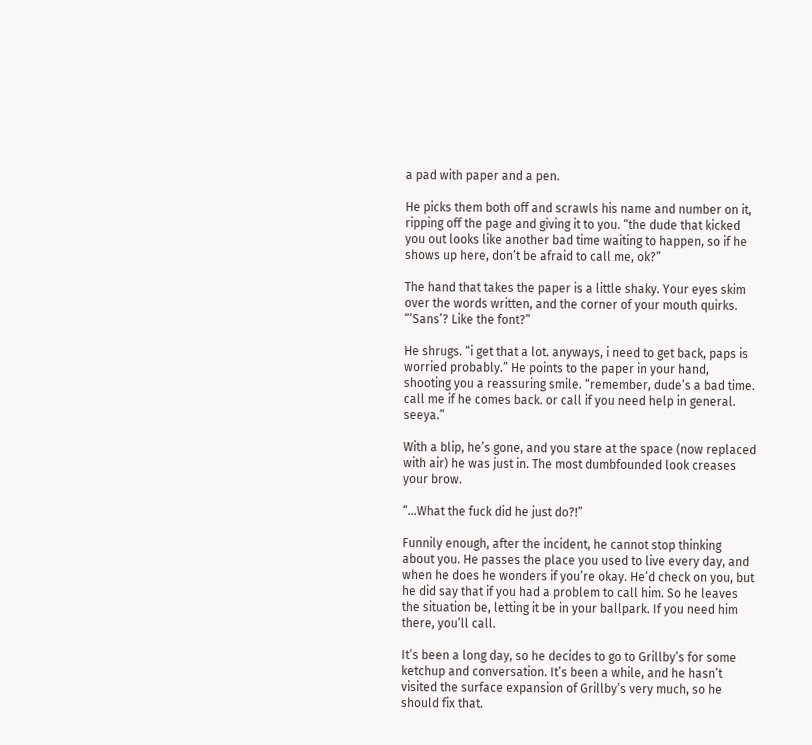a pad with paper and a pen.

He picks them both off and scrawls his name and number on it, ripping off the page and giving it to you. “the dude that kicked you out looks like another bad time waiting to happen, so if he shows up here, don’t be afraid to call me, ok?”

The hand that takes the paper is a little shaky. Your eyes skim over the words written, and the corner of your mouth quirks. “’Sans’? Like the font?”

He shrugs. “i get that a lot. anyways, i need to get back, paps is worried probably.” He points to the paper in your hand, shooting you a reassuring smile. “remember, dude’s a bad time. call me if he comes back. or call if you need help in general. seeya.”

With a blip, he’s gone, and you stare at the space (now replaced with air) he was just in. The most dumbfounded look creases your brow.

“…What the fuck did he just do?!”

Funnily enough, after the incident, he cannot stop thinking about you. He passes the place you used to live every day, and when he does he wonders if you’re okay. He’d check on you, but he did say that if you had a problem to call him. So he leaves the situation be, letting it be in your ballpark. If you need him there, you’ll call.

It’s been a long day, so he decides to go to Grillby’s for some ketchup and conversation. It’s been a while, and he hasn’t visited the surface expansion of Grillby’s very much, so he should fix that.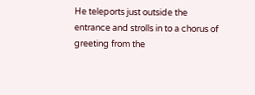He teleports just outside the entrance and strolls in to a chorus of greeting from the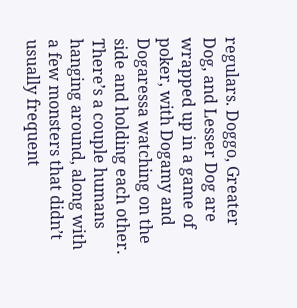regulars. Doggo, Greater Dog, and Lesser Dog are wrapped up in a game of poker, with Dogamy and Dogaressa watching on the side and holding each other. There’s a couple humans hanging around, along with a few monsters that didn’t usually frequent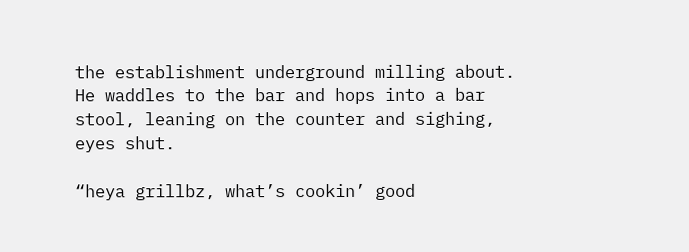the establishment underground milling about. He waddles to the bar and hops into a bar stool, leaning on the counter and sighing, eyes shut.

“heya grillbz, what’s cookin’ good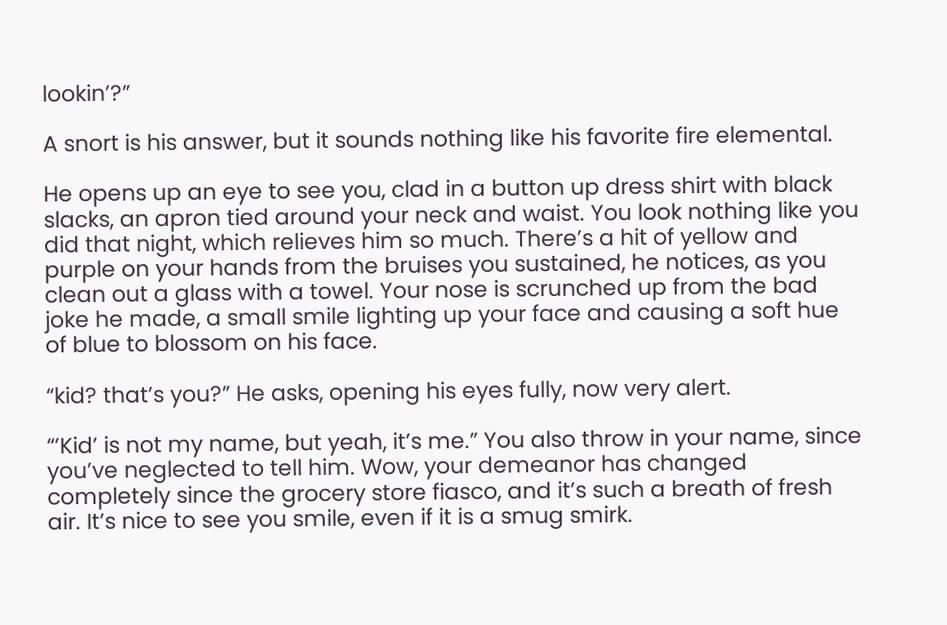lookin’?”

A snort is his answer, but it sounds nothing like his favorite fire elemental.

He opens up an eye to see you, clad in a button up dress shirt with black slacks, an apron tied around your neck and waist. You look nothing like you did that night, which relieves him so much. There’s a hit of yellow and purple on your hands from the bruises you sustained, he notices, as you clean out a glass with a towel. Your nose is scrunched up from the bad joke he made, a small smile lighting up your face and causing a soft hue of blue to blossom on his face.

“kid? that’s you?” He asks, opening his eyes fully, now very alert.

“’Kid’ is not my name, but yeah, it’s me.” You also throw in your name, since you’ve neglected to tell him. Wow, your demeanor has changed completely since the grocery store fiasco, and it’s such a breath of fresh air. It’s nice to see you smile, even if it is a smug smirk.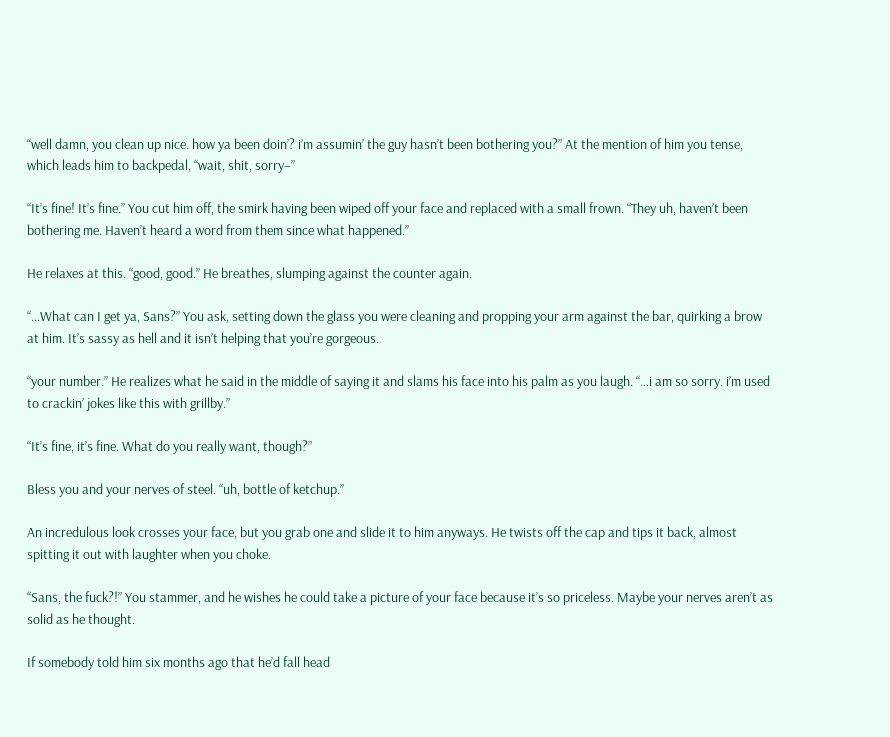“well damn, you clean up nice. how ya been doin’? i’m assumin’ the guy hasn’t been bothering you?” At the mention of him you tense, which leads him to backpedal, “wait, shit, sorry–”

“It’s fine! It’s fine.” You cut him off, the smirk having been wiped off your face and replaced with a small frown. “They uh, haven’t been bothering me. Haven’t heard a word from them since what happened.”

He relaxes at this. “good, good.” He breathes, slumping against the counter again.

“…What can I get ya, Sans?” You ask, setting down the glass you were cleaning and propping your arm against the bar, quirking a brow at him. It’s sassy as hell and it isn’t helping that you’re gorgeous.

“your number.” He realizes what he said in the middle of saying it and slams his face into his palm as you laugh. “…i am so sorry. i’m used to crackin’ jokes like this with grillby.”

“It’s fine, it’s fine. What do you really want, though?”

Bless you and your nerves of steel. “uh, bottle of ketchup.”

An incredulous look crosses your face, but you grab one and slide it to him anyways. He twists off the cap and tips it back, almost spitting it out with laughter when you choke.

“Sans, the fuck?!” You stammer, and he wishes he could take a picture of your face because it’s so priceless. Maybe your nerves aren’t as solid as he thought.

If somebody told him six months ago that he’d fall head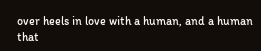over heels in love with a human, and a human that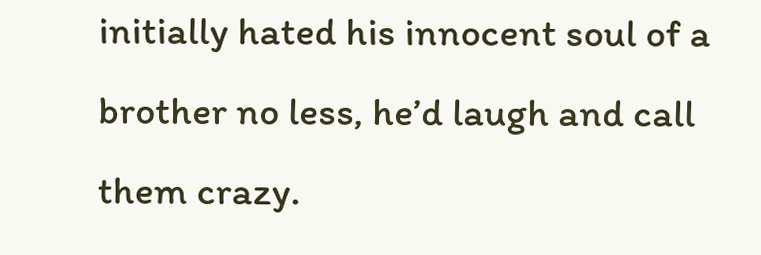initially hated his innocent soul of a brother no less, he’d laugh and call them crazy.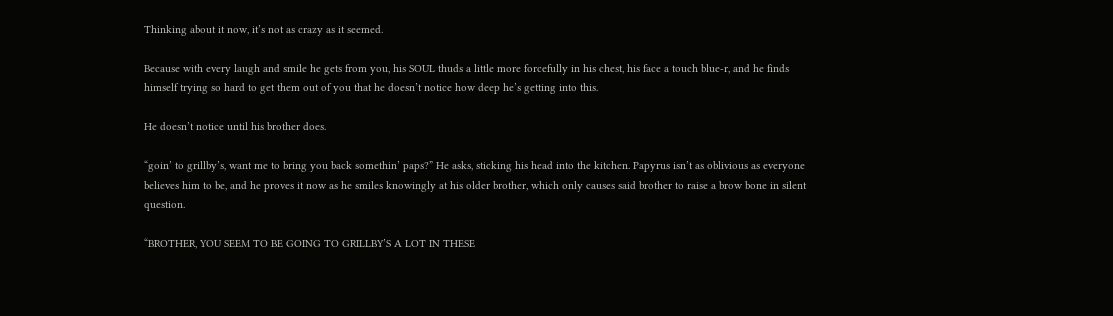Thinking about it now, it’s not as crazy as it seemed.

Because with every laugh and smile he gets from you, his SOUL thuds a little more forcefully in his chest, his face a touch blue-r, and he finds himself trying so hard to get them out of you that he doesn’t notice how deep he’s getting into this.

He doesn’t notice until his brother does.

“goin’ to grillby’s, want me to bring you back somethin’ paps?” He asks, sticking his head into the kitchen. Papyrus isn’t as oblivious as everyone believes him to be, and he proves it now as he smiles knowingly at his older brother, which only causes said brother to raise a brow bone in silent question.

“BROTHER, YOU SEEM TO BE GOING TO GRILLBY’S A LOT IN THESE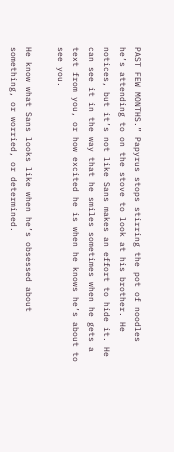PAST FEW MONTHS.” Papyrus stops stirring the pot of noodles he’s attending to on the stove to look at his brother. He notices, but it’s not like Sans makes an effort to hide it. He can see it in the way that he smiles sometimes when he gets a text from you, or how excited he is when he knows he’s about to see you.

He know what Sans looks like when he’s obsessed about something, or worried, or determined.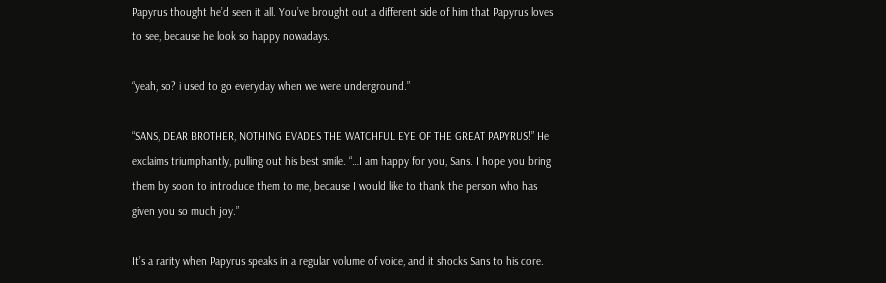Papyrus thought he’d seen it all. You’ve brought out a different side of him that Papyrus loves to see, because he look so happy nowadays.

“yeah, so? i used to go everyday when we were underground.”

“SANS, DEAR BROTHER, NOTHING EVADES THE WATCHFUL EYE OF THE GREAT PAPYRUS!” He exclaims triumphantly, pulling out his best smile. “…I am happy for you, Sans. I hope you bring them by soon to introduce them to me, because I would like to thank the person who has given you so much joy.”

It’s a rarity when Papyrus speaks in a regular volume of voice, and it shocks Sans to his core.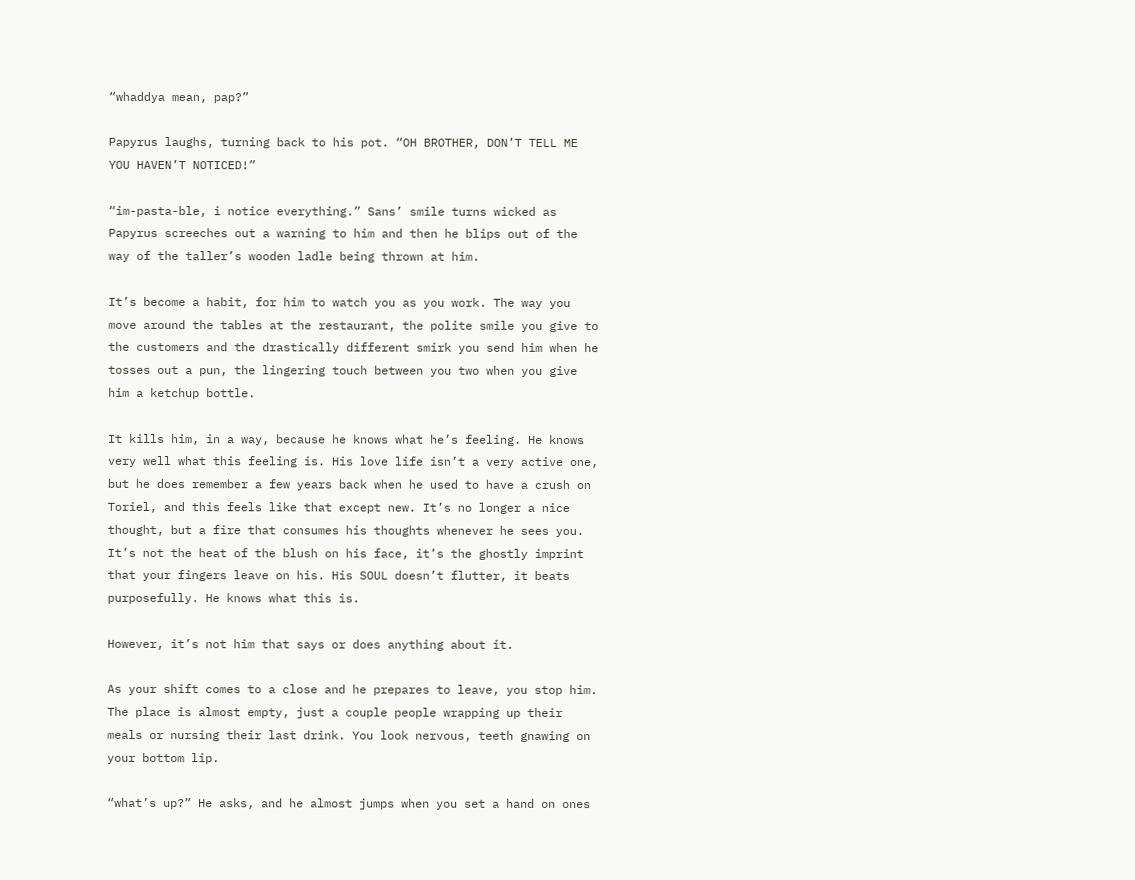“whaddya mean, pap?”

Papyrus laughs, turning back to his pot. “OH BROTHER, DON’T TELL ME YOU HAVEN’T NOTICED!”

“im-pasta-ble, i notice everything.” Sans’ smile turns wicked as Papyrus screeches out a warning to him and then he blips out of the way of the taller’s wooden ladle being thrown at him.

It’s become a habit, for him to watch you as you work. The way you move around the tables at the restaurant, the polite smile you give to the customers and the drastically different smirk you send him when he tosses out a pun, the lingering touch between you two when you give him a ketchup bottle.

It kills him, in a way, because he knows what he’s feeling. He knows very well what this feeling is. His love life isn’t a very active one, but he does remember a few years back when he used to have a crush on Toriel, and this feels like that except new. It’s no longer a nice thought, but a fire that consumes his thoughts whenever he sees you. It’s not the heat of the blush on his face, it’s the ghostly imprint that your fingers leave on his. His SOUL doesn’t flutter, it beats purposefully. He knows what this is.

However, it’s not him that says or does anything about it.

As your shift comes to a close and he prepares to leave, you stop him. The place is almost empty, just a couple people wrapping up their meals or nursing their last drink. You look nervous, teeth gnawing on your bottom lip.

“what’s up?” He asks, and he almost jumps when you set a hand on ones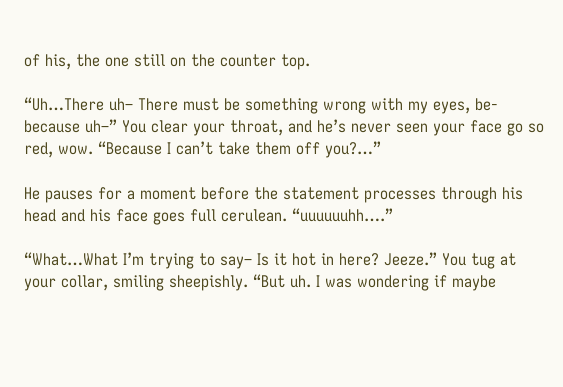of his, the one still on the counter top.

“Uh…There uh– There must be something wrong with my eyes, be-because uh–” You clear your throat, and he’s never seen your face go so red, wow. “Because I can’t take them off you?…”

He pauses for a moment before the statement processes through his head and his face goes full cerulean. “uuuuuuhh….”

“What…What I’m trying to say– Is it hot in here? Jeeze.” You tug at your collar, smiling sheepishly. “But uh. I was wondering if maybe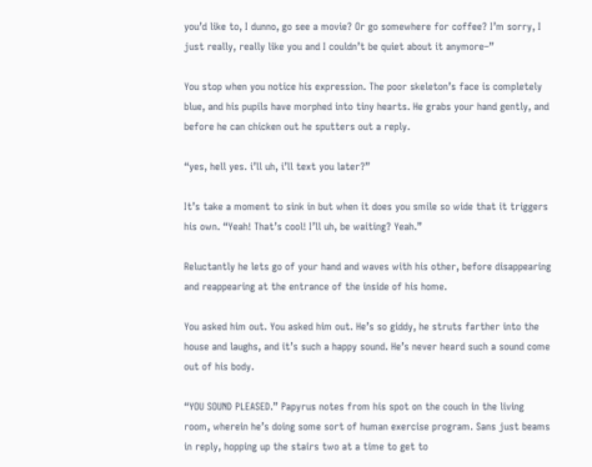you’d like to, I dunno, go see a movie? Or go somewhere for coffee? I’m sorry, I just really, really like you and I couldn’t be quiet about it anymore–”

You stop when you notice his expression. The poor skeleton’s face is completely blue, and his pupils have morphed into tiny hearts. He grabs your hand gently, and before he can chicken out he sputters out a reply.

“yes, hell yes. i’ll uh, i’ll text you later?”

It’s take a moment to sink in but when it does you smile so wide that it triggers his own. “Yeah! That’s cool! I’ll uh, be waiting? Yeah.”

Reluctantly he lets go of your hand and waves with his other, before disappearing and reappearing at the entrance of the inside of his home.

You asked him out. You asked him out. He’s so giddy, he struts farther into the house and laughs, and it’s such a happy sound. He’s never heard such a sound come out of his body.

“YOU SOUND PLEASED.” Papyrus notes from his spot on the couch in the living room, wherein he’s doing some sort of human exercise program. Sans just beams in reply, hopping up the stairs two at a time to get to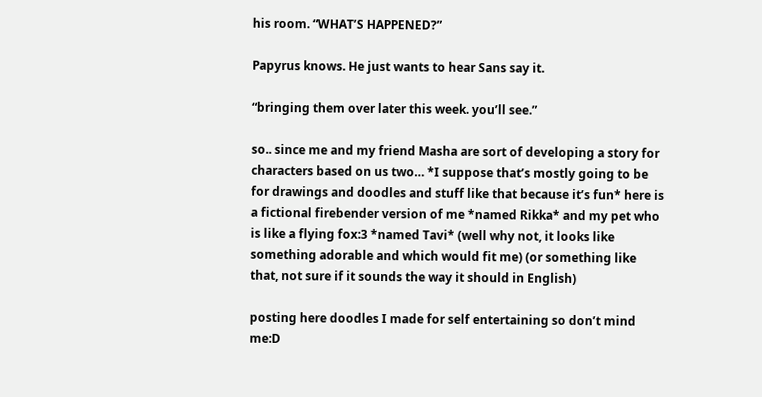his room. “WHAT’S HAPPENED?”

Papyrus knows. He just wants to hear Sans say it.

“bringing them over later this week. you’ll see.”

so.. since me and my friend Masha are sort of developing a story for characters based on us two… *I suppose that’s mostly going to be for drawings and doodles and stuff like that because it’s fun* here is a fictional firebender version of me *named Rikka* and my pet who is like a flying fox:3 *named Tavi* (well why not, it looks like something adorable and which would fit me) (or something like that, not sure if it sounds the way it should in English)

posting here doodles I made for self entertaining so don’t mind me:D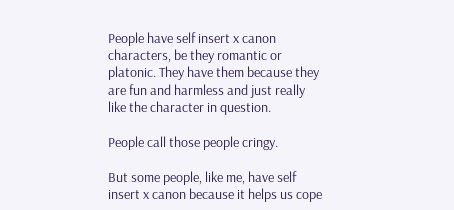People have self insert x canon characters, be they romantic or platonic. They have them because they are fun and harmless and just really like the character in question.

People call those people cringy.

But some people, like me, have self insert x canon because it helps us cope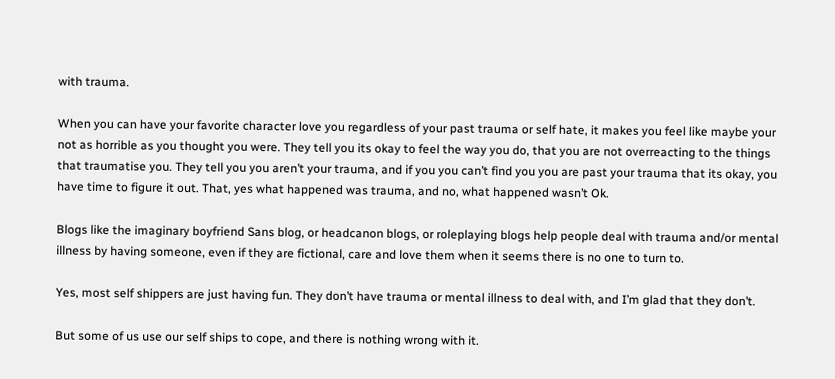with trauma.

When you can have your favorite character love you regardless of your past trauma or self hate, it makes you feel like maybe your not as horrible as you thought you were. They tell you its okay to feel the way you do, that you are not overreacting to the things that traumatise you. They tell you you aren’t your trauma, and if you you can’t find you you are past your trauma that its okay, you have time to figure it out. That, yes what happened was trauma, and no, what happened wasn’t Ok.

Blogs like the imaginary boyfriend Sans blog, or headcanon blogs, or roleplaying blogs help people deal with trauma and/or mental illness by having someone, even if they are fictional, care and love them when it seems there is no one to turn to.

Yes, most self shippers are just having fun. They don’t have trauma or mental illness to deal with, and I’m glad that they don’t.

But some of us use our self ships to cope, and there is nothing wrong with it.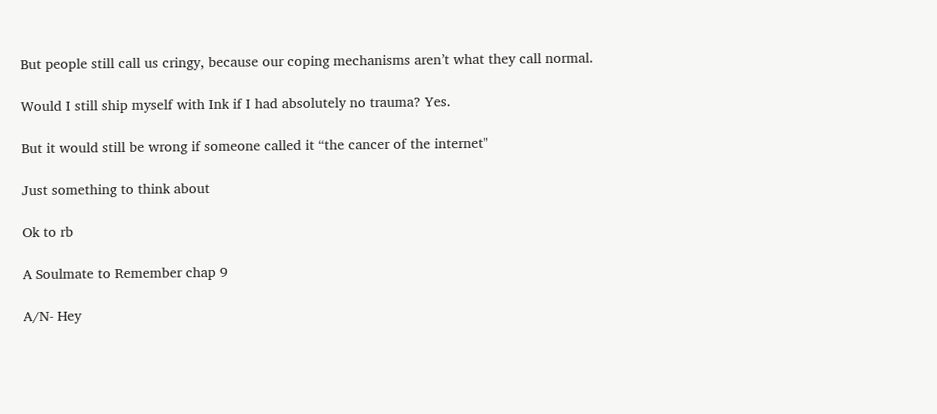But people still call us cringy, because our coping mechanisms aren’t what they call normal.

Would I still ship myself with Ink if I had absolutely no trauma? Yes.

But it would still be wrong if someone called it “the cancer of the internet"

Just something to think about

Ok to rb

A Soulmate to Remember chap 9

A/N- Hey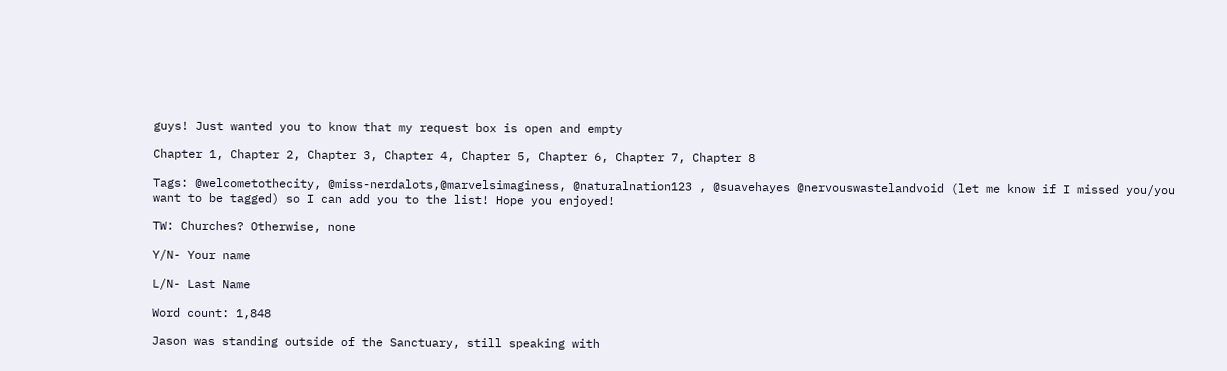guys! Just wanted you to know that my request box is open and empty

Chapter 1, Chapter 2, Chapter 3, Chapter 4, Chapter 5, Chapter 6, Chapter 7, Chapter 8

Tags: @welcometothecity, @miss-nerdalots,@marvelsimaginess, @naturalnation123 , @suavehayes @nervouswastelandvoid (let me know if I missed you/you want to be tagged) so I can add you to the list! Hope you enjoyed!

TW: Churches? Otherwise, none

Y/N- Your name

L/N- Last Name

Word count: 1,848

Jason was standing outside of the Sanctuary, still speaking with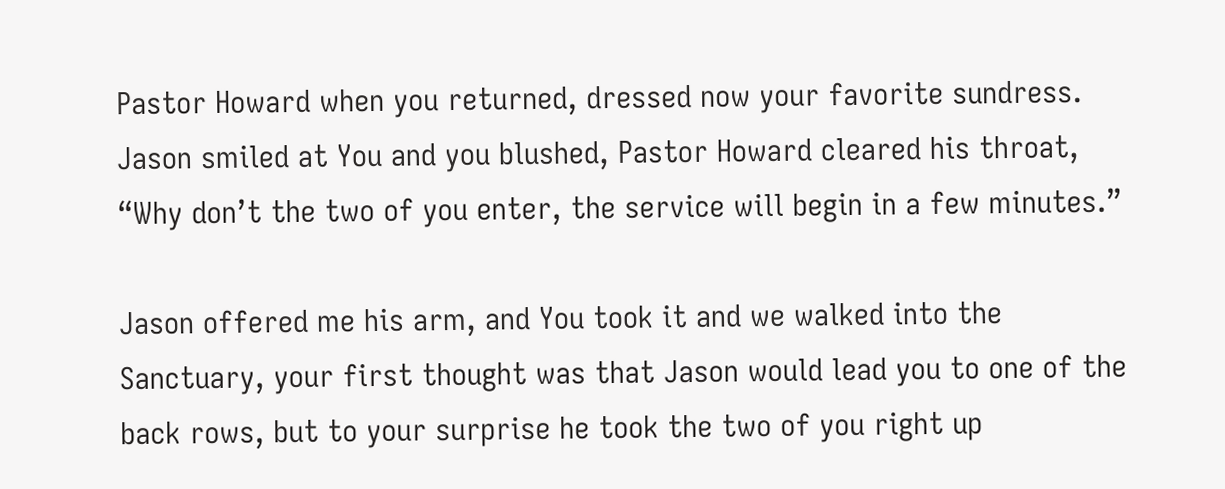Pastor Howard when you returned, dressed now your favorite sundress. Jason smiled at You and you blushed, Pastor Howard cleared his throat, “Why don’t the two of you enter, the service will begin in a few minutes.”

Jason offered me his arm, and You took it and we walked into the Sanctuary, your first thought was that Jason would lead you to one of the back rows, but to your surprise he took the two of you right up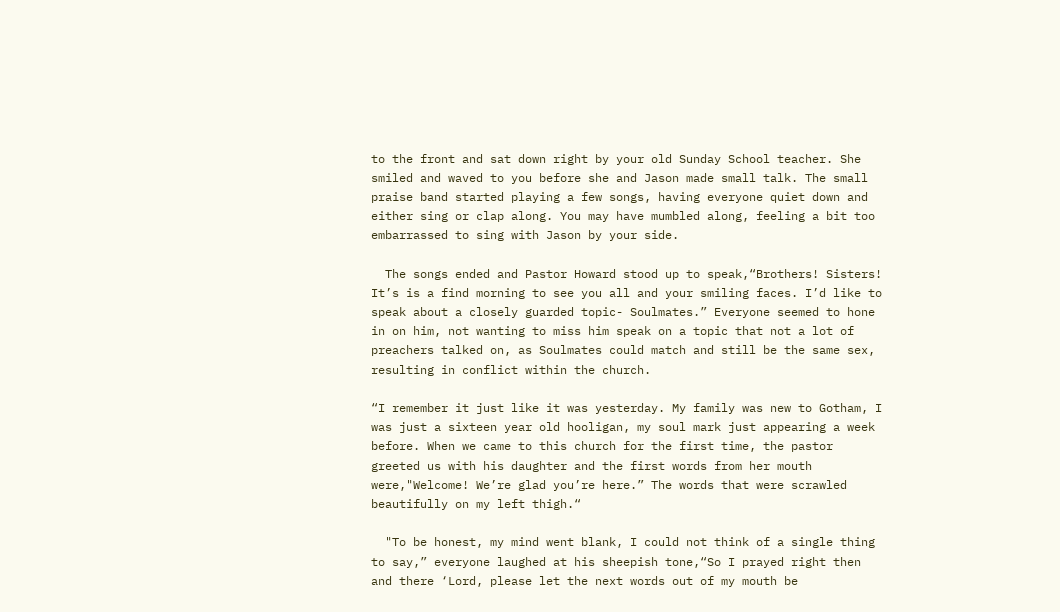to the front and sat down right by your old Sunday School teacher. She smiled and waved to you before she and Jason made small talk. The small praise band started playing a few songs, having everyone quiet down and either sing or clap along. You may have mumbled along, feeling a bit too embarrassed to sing with Jason by your side.

  The songs ended and Pastor Howard stood up to speak,“Brothers! Sisters! It’s is a find morning to see you all and your smiling faces. I’d like to speak about a closely guarded topic- Soulmates.” Everyone seemed to hone in on him, not wanting to miss him speak on a topic that not a lot of preachers talked on, as Soulmates could match and still be the same sex, resulting in conflict within the church.

“I remember it just like it was yesterday. My family was new to Gotham, I was just a sixteen year old hooligan, my soul mark just appearing a week before. When we came to this church for the first time, the pastor greeted us with his daughter and the first words from her mouth were,"Welcome! We’re glad you’re here.” The words that were scrawled beautifully on my left thigh.“

  "To be honest, my mind went blank, I could not think of a single thing to say,” everyone laughed at his sheepish tone,“So I prayed right then and there ‘Lord, please let the next words out of my mouth be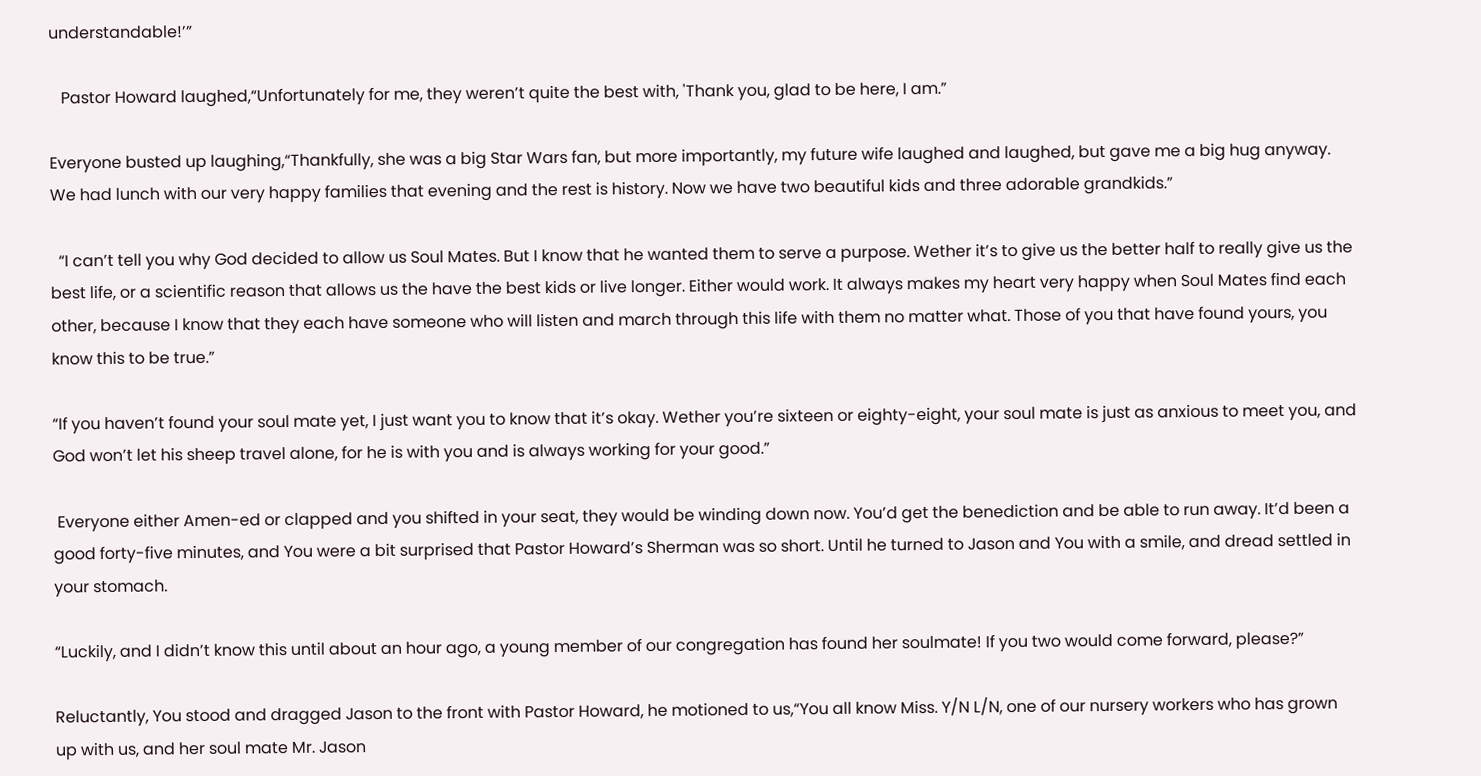understandable!’”

   Pastor Howard laughed,“Unfortunately for me, they weren’t quite the best with, 'Thank you, glad to be here, I am.”

Everyone busted up laughing,“Thankfully, she was a big Star Wars fan, but more importantly, my future wife laughed and laughed, but gave me a big hug anyway. We had lunch with our very happy families that evening and the rest is history. Now we have two beautiful kids and three adorable grandkids.”

  “I can’t tell you why God decided to allow us Soul Mates. But I know that he wanted them to serve a purpose. Wether it’s to give us the better half to really give us the best life, or a scientific reason that allows us the have the best kids or live longer. Either would work. It always makes my heart very happy when Soul Mates find each other, because I know that they each have someone who will listen and march through this life with them no matter what. Those of you that have found yours, you know this to be true.”

“If you haven’t found your soul mate yet, I just want you to know that it’s okay. Wether you’re sixteen or eighty-eight, your soul mate is just as anxious to meet you, and God won’t let his sheep travel alone, for he is with you and is always working for your good.”

 Everyone either Amen-ed or clapped and you shifted in your seat, they would be winding down now. You’d get the benediction and be able to run away. It’d been a good forty-five minutes, and You were a bit surprised that Pastor Howard’s Sherman was so short. Until he turned to Jason and You with a smile, and dread settled in your stomach.

“Luckily, and I didn’t know this until about an hour ago, a young member of our congregation has found her soulmate! If you two would come forward, please?”

Reluctantly, You stood and dragged Jason to the front with Pastor Howard, he motioned to us,“You all know Miss. Y/N L/N, one of our nursery workers who has grown up with us, and her soul mate Mr. Jason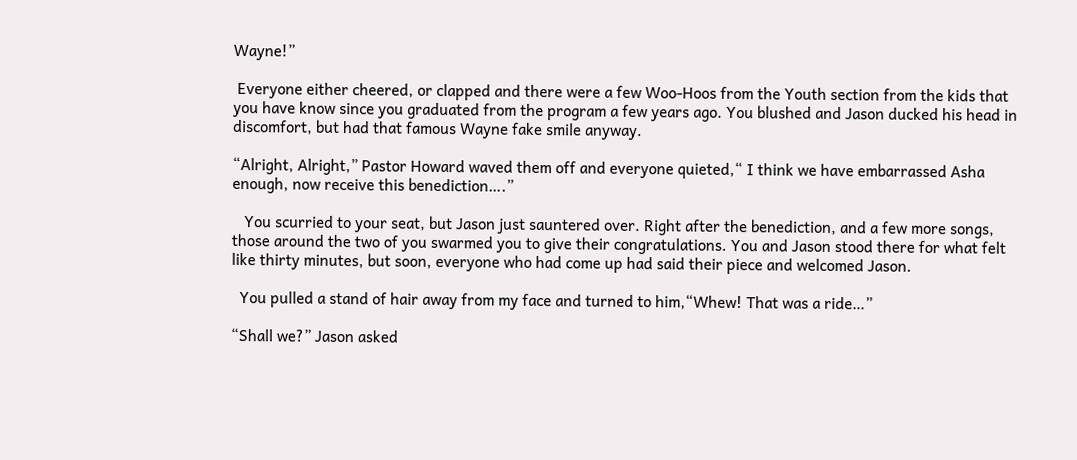Wayne!”

 Everyone either cheered, or clapped and there were a few Woo-Hoos from the Youth section from the kids that you have know since you graduated from the program a few years ago. You blushed and Jason ducked his head in discomfort, but had that famous Wayne fake smile anyway.

“Alright, Alright,” Pastor Howard waved them off and everyone quieted,“ I think we have embarrassed Asha enough, now receive this benediction….”

   You scurried to your seat, but Jason just sauntered over. Right after the benediction, and a few more songs, those around the two of you swarmed you to give their congratulations. You and Jason stood there for what felt like thirty minutes, but soon, everyone who had come up had said their piece and welcomed Jason.

  You pulled a stand of hair away from my face and turned to him,“Whew! That was a ride…”

“Shall we?” Jason asked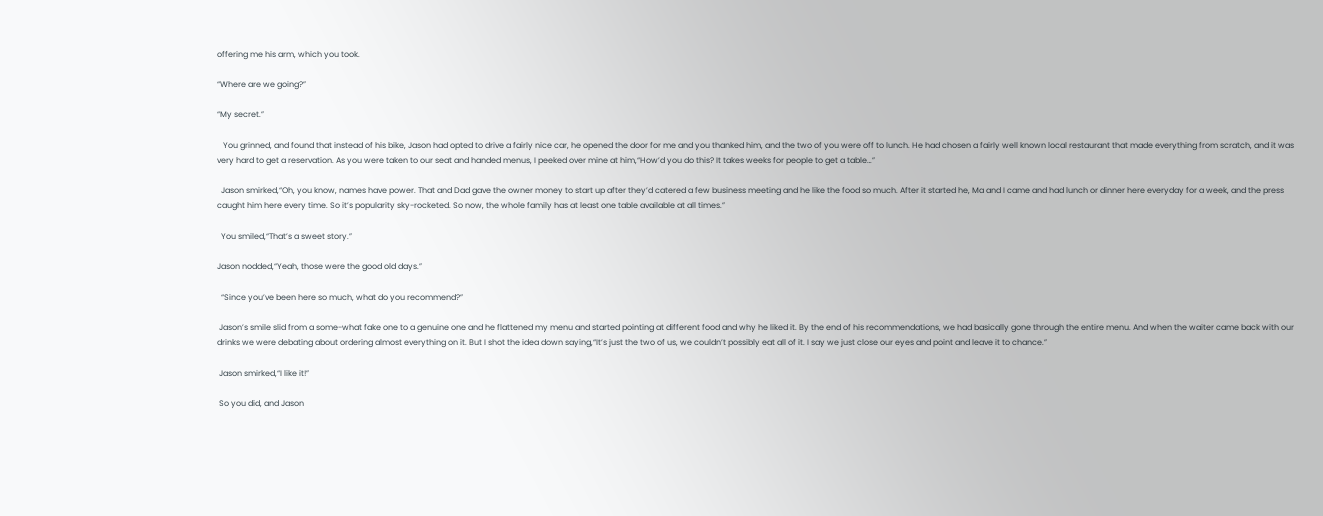offering me his arm, which you took.

“Where are we going?”

“My secret.”

   You grinned, and found that instead of his bike, Jason had opted to drive a fairly nice car, he opened the door for me and you thanked him, and the two of you were off to lunch. He had chosen a fairly well known local restaurant that made everything from scratch, and it was very hard to get a reservation. As you were taken to our seat and handed menus, I peeked over mine at him,“How’d you do this? It takes weeks for people to get a table…”

  Jason smirked,“Oh, you know, names have power. That and Dad gave the owner money to start up after they’d catered a few business meeting and he like the food so much. After it started he, Ma and I came and had lunch or dinner here everyday for a week, and the press caught him here every time. So it’s popularity sky-rocketed. So now, the whole family has at least one table available at all times.”

  You smiled,“That’s a sweet story.”

Jason nodded,“Yeah, those were the good old days.”

  “Since you’ve been here so much, what do you recommend?”

 Jason’s smile slid from a some-what fake one to a genuine one and he flattened my menu and started pointing at different food and why he liked it. By the end of his recommendations, we had basically gone through the entire menu. And when the waiter came back with our drinks we were debating about ordering almost everything on it. But I shot the idea down saying,“It’s just the two of us, we couldn’t possibly eat all of it. I say we just close our eyes and point and leave it to chance.”

 Jason smirked,“I like it!”

 So you did, and Jason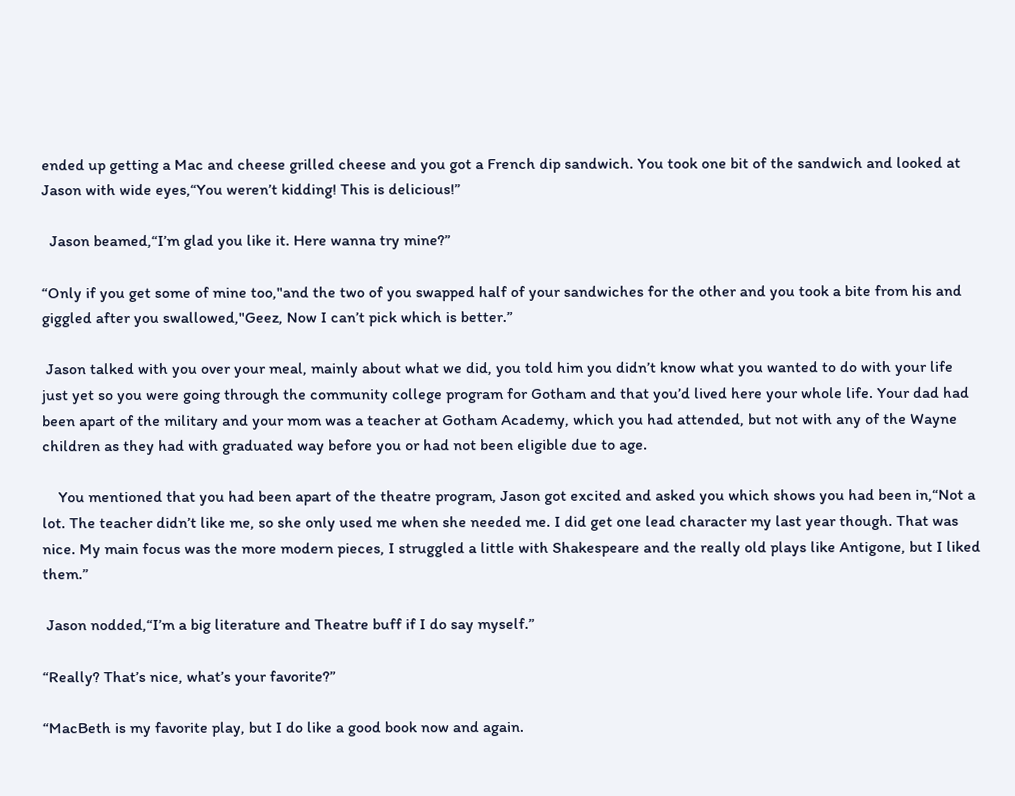ended up getting a Mac and cheese grilled cheese and you got a French dip sandwich. You took one bit of the sandwich and looked at Jason with wide eyes,“You weren’t kidding! This is delicious!”

  Jason beamed,“I’m glad you like it. Here wanna try mine?”

“Only if you get some of mine too,"and the two of you swapped half of your sandwiches for the other and you took a bite from his and giggled after you swallowed,"Geez, Now I can’t pick which is better.”

 Jason talked with you over your meal, mainly about what we did, you told him you didn’t know what you wanted to do with your life just yet so you were going through the community college program for Gotham and that you’d lived here your whole life. Your dad had been apart of the military and your mom was a teacher at Gotham Academy, which you had attended, but not with any of the Wayne children as they had with graduated way before you or had not been eligible due to age.

    You mentioned that you had been apart of the theatre program, Jason got excited and asked you which shows you had been in,“Not a lot. The teacher didn’t like me, so she only used me when she needed me. I did get one lead character my last year though. That was nice. My main focus was the more modern pieces, I struggled a little with Shakespeare and the really old plays like Antigone, but I liked them.”

 Jason nodded,“I’m a big literature and Theatre buff if I do say myself.”

“Really? That’s nice, what’s your favorite?”

“MacBeth is my favorite play, but I do like a good book now and again.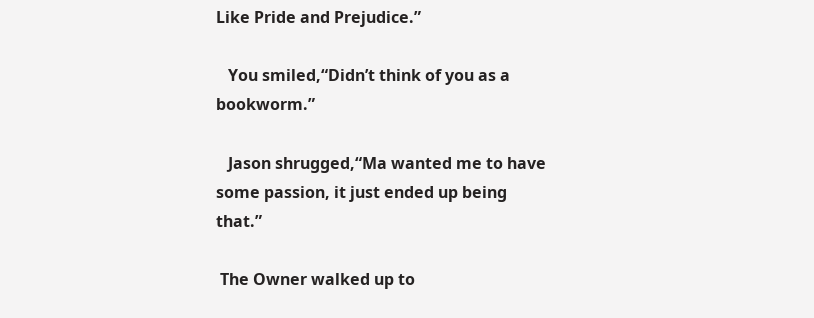Like Pride and Prejudice.”

   You smiled,“Didn’t think of you as a bookworm.”

   Jason shrugged,“Ma wanted me to have some passion, it just ended up being that.”

 The Owner walked up to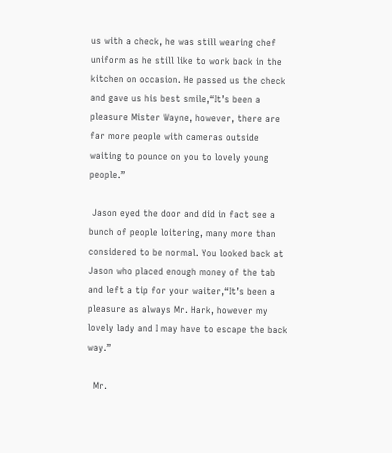us with a check, he was still wearing chef uniform as he still like to work back in the kitchen on occasion. He passed us the check and gave us his best smile,“It’s been a pleasure Mister Wayne, however, there are far more people with cameras outside waiting to pounce on you to lovely young people.”

 Jason eyed the door and did in fact see a bunch of people loitering, many more than considered to be normal. You looked back at Jason who placed enough money of the tab and left a tip for your waiter,“It’s been a pleasure as always Mr. Hark, however my lovely lady and I may have to escape the back way.”

  Mr.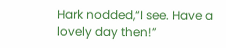Hark nodded,“I see. Have a lovely day then!”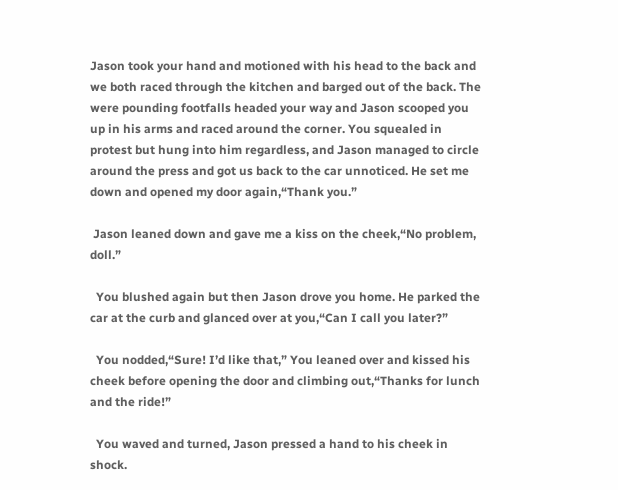Jason took your hand and motioned with his head to the back and we both raced through the kitchen and barged out of the back. The were pounding footfalls headed your way and Jason scooped you up in his arms and raced around the corner. You squealed in protest but hung into him regardless, and Jason managed to circle around the press and got us back to the car unnoticed. He set me down and opened my door again,“Thank you.”

 Jason leaned down and gave me a kiss on the cheek,“No problem, doll.”

  You blushed again but then Jason drove you home. He parked the car at the curb and glanced over at you,“Can I call you later?”

  You nodded,“Sure! I’d like that,” You leaned over and kissed his cheek before opening the door and climbing out,“Thanks for lunch and the ride!”

  You waved and turned, Jason pressed a hand to his cheek in shock.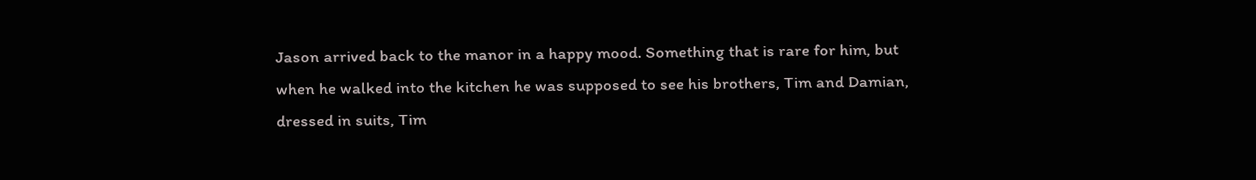Jason arrived back to the manor in a happy mood. Something that is rare for him, but when he walked into the kitchen he was supposed to see his brothers, Tim and Damian, dressed in suits, Tim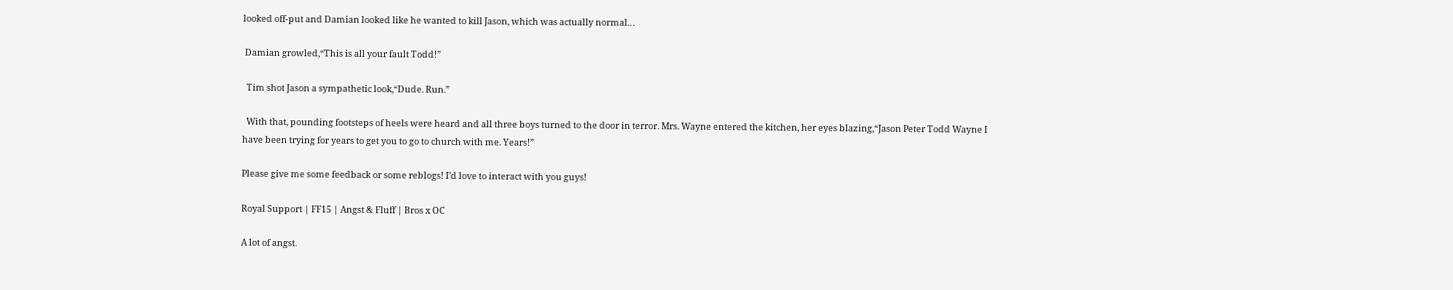looked off-put and Damian looked like he wanted to kill Jason, which was actually normal…

 Damian growled,“This is all your fault Todd!”

  Tim shot Jason a sympathetic look,“Dude. Run.”

  With that, pounding footsteps of heels were heard and all three boys turned to the door in terror. Mrs. Wayne entered the kitchen, her eyes blazing,“Jason Peter Todd Wayne I have been trying for years to get you to go to church with me. Years!”

Please give me some feedback or some reblogs! I’d love to interact with you guys!

Royal Support | FF15 | Angst & Fluff | Bros x OC

A lot of angst.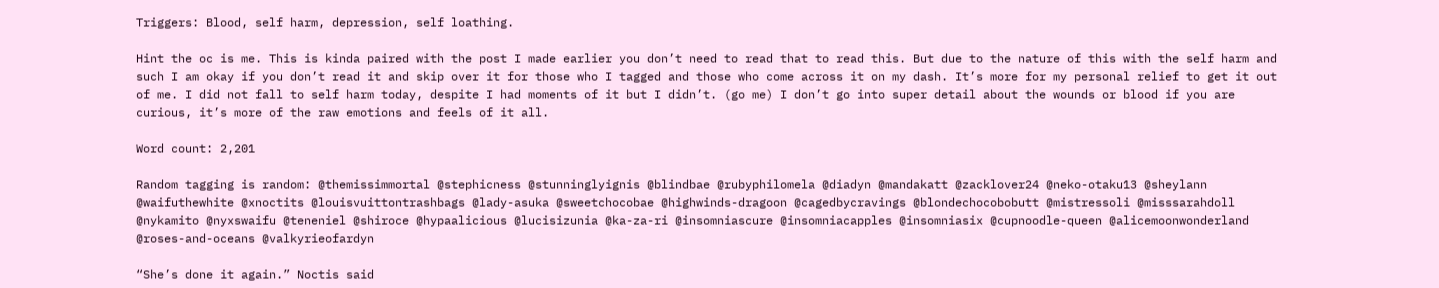Triggers: Blood, self harm, depression, self loathing.

Hint the oc is me. This is kinda paired with the post I made earlier you don’t need to read that to read this. But due to the nature of this with the self harm and such I am okay if you don’t read it and skip over it for those who I tagged and those who come across it on my dash. It’s more for my personal relief to get it out of me. I did not fall to self harm today, despite I had moments of it but I didn’t. (go me) I don’t go into super detail about the wounds or blood if you are curious, it’s more of the raw emotions and feels of it all.

Word count: 2,201

Random tagging is random: @themissimmortal @stephicness @stunninglyignis @blindbae @rubyphilomela @diadyn @mandakatt @zacklover24 @neko-otaku13 @sheylann @waifuthewhite @xnoctits @louisvuittontrashbags @lady-asuka @sweetchocobae @highwinds-dragoon @cagedbycravings @blondechocobobutt @mistressoli @misssarahdoll @nykamito @nyxswaifu @teneniel @shiroce @hypaalicious @lucisizunia @ka-za-ri @insomniascure @insomniacapples @insomniasix @cupnoodle-queen @alicemoonwonderland @roses-and-oceans @valkyrieofardyn

“She’s done it again.” Noctis said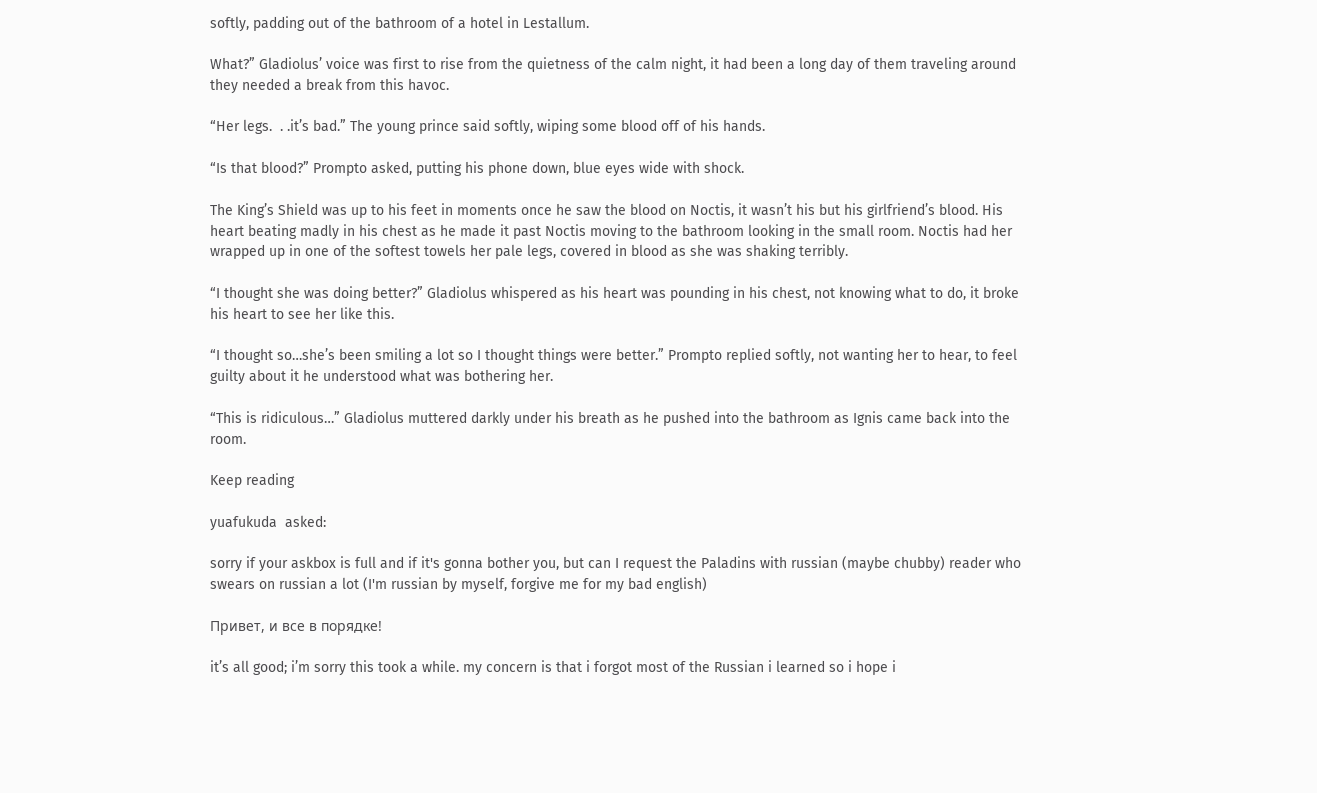softly, padding out of the bathroom of a hotel in Lestallum.

What?” Gladiolus’ voice was first to rise from the quietness of the calm night, it had been a long day of them traveling around they needed a break from this havoc.

“Her legs.  . .it’s bad.” The young prince said softly, wiping some blood off of his hands.

“Is that blood?” Prompto asked, putting his phone down, blue eyes wide with shock.

The King’s Shield was up to his feet in moments once he saw the blood on Noctis, it wasn’t his but his girlfriend’s blood. His heart beating madly in his chest as he made it past Noctis moving to the bathroom looking in the small room. Noctis had her wrapped up in one of the softest towels her pale legs, covered in blood as she was shaking terribly.

“I thought she was doing better?” Gladiolus whispered as his heart was pounding in his chest, not knowing what to do, it broke his heart to see her like this.

“I thought so…she’s been smiling a lot so I thought things were better.” Prompto replied softly, not wanting her to hear, to feel guilty about it he understood what was bothering her.

“This is ridiculous…” Gladiolus muttered darkly under his breath as he pushed into the bathroom as Ignis came back into the room.

Keep reading

yuafukuda  asked:

sorry if your askbox is full and if it's gonna bother you, but can I request the Paladins with russian (maybe chubby) reader who swears on russian a lot (I'm russian by myself, forgive me for my bad english)

Привет, и все в порядке!

it’s all good; i’m sorry this took a while. my concern is that i forgot most of the Russian i learned so i hope i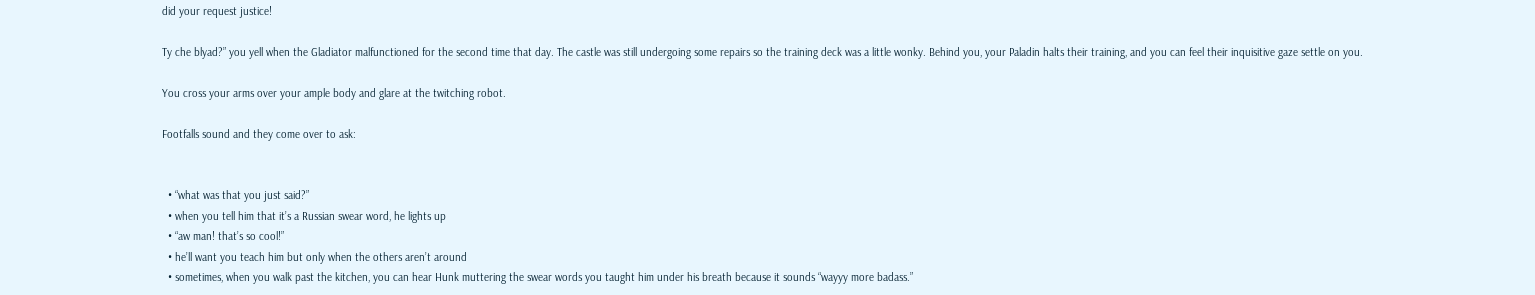did your request justice!

Ty che blyad?” you yell when the Gladiator malfunctioned for the second time that day. The castle was still undergoing some repairs so the training deck was a little wonky. Behind you, your Paladin halts their training, and you can feel their inquisitive gaze settle on you.

You cross your arms over your ample body and glare at the twitching robot.

Footfalls sound and they come over to ask:


  • “what was that you just said?”
  • when you tell him that it’s a Russian swear word, he lights up
  • “aw man! that’s so cool!”
  • he’ll want you teach him but only when the others aren’t around
  • sometimes, when you walk past the kitchen, you can hear Hunk muttering the swear words you taught him under his breath because it sounds “wayyy more badass.”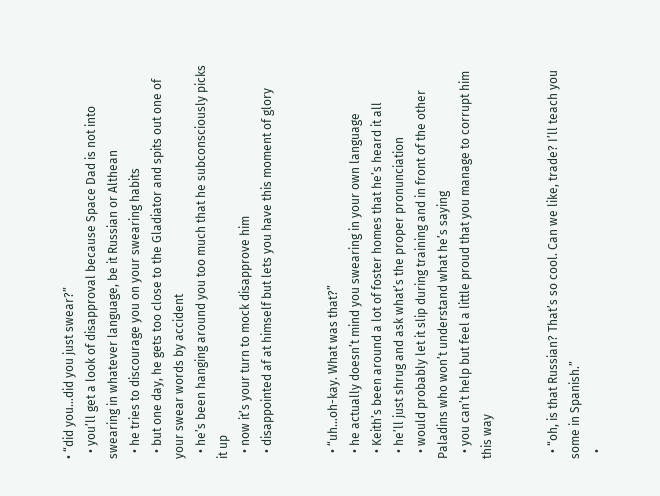• “did you…did you just swear?”
  • you’ll get a look of disapproval because Space Dad is not into swearing in whatever language, be it Russian or Althean
  • he tries to discourage you on your swearing habits
  • but one day, he gets too close to the Gladiator and spits out one of your swear words by accident
  • he’s been hanging around you too much that he subconsciously picks it up
  • now it’s your turn to mock disapprove him
  • disappointed af at himself but lets you have this moment of glory


  • “uh…oh-kay. What was that?”
  • he actually doesn’t mind you swearing in your own language
  • Keith’s been around a lot of foster homes that he’s heard it all
  • he’ll just shrug and ask what’s the proper pronunciation
  • would probably let it slip during training and in front of the other Paladins who won’t understand what he’s saying
  • you can’t help but feel a little proud that you manage to corrupt him this way


  • “oh, is that Russian? That’s so cool. Can we like, trade? I’ll teach you some in Spanish.”
  •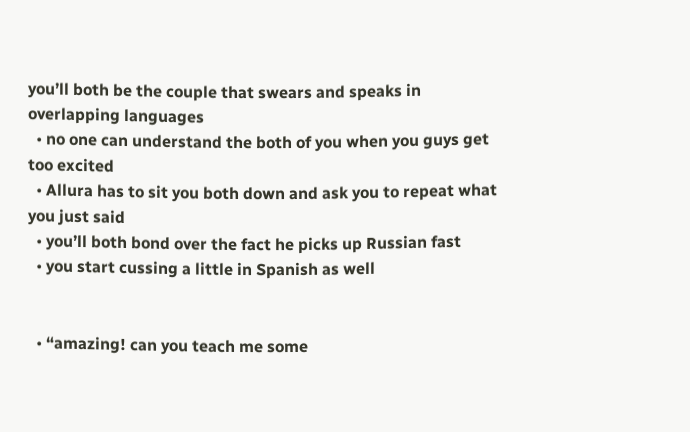you’ll both be the couple that swears and speaks in overlapping languages
  • no one can understand the both of you when you guys get too excited
  • Allura has to sit you both down and ask you to repeat what you just said
  • you’ll both bond over the fact he picks up Russian fast
  • you start cussing a little in Spanish as well


  • “amazing! can you teach me some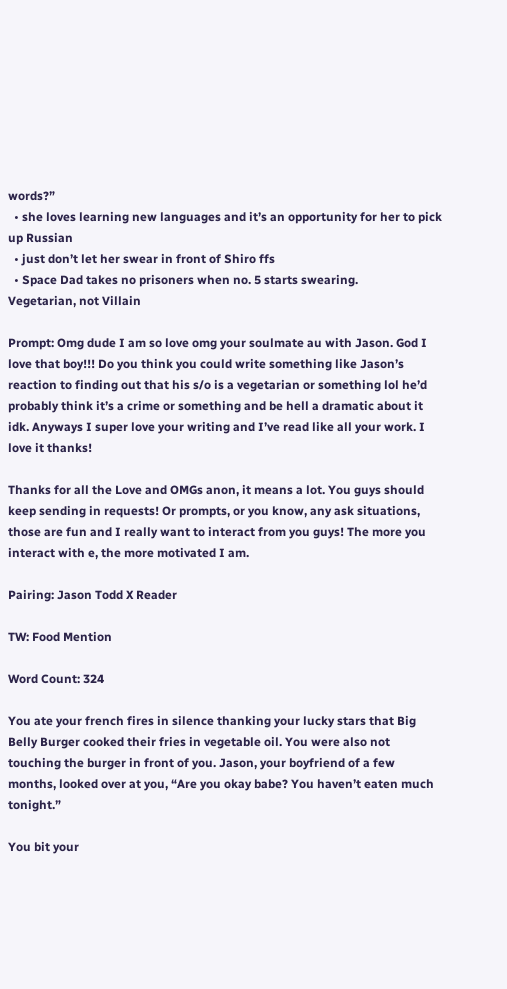words?”
  • she loves learning new languages and it’s an opportunity for her to pick up Russian
  • just don’t let her swear in front of Shiro ffs
  • Space Dad takes no prisoners when no. 5 starts swearing.
Vegetarian, not Villain

Prompt: Omg dude I am so love omg your soulmate au with Jason. God I love that boy!!! Do you think you could write something like Jason’s reaction to finding out that his s/o is a vegetarian or something lol he’d probably think it’s a crime or something and be hell a dramatic about it idk. Anyways I super love your writing and I’ve read like all your work. I love it thanks!

Thanks for all the Love and OMGs anon, it means a lot. You guys should keep sending in requests! Or prompts, or you know, any ask situations, those are fun and I really want to interact from you guys! The more you interact with e, the more motivated I am.

Pairing: Jason Todd X Reader

TW: Food Mention

Word Count: 324

You ate your french fires in silence thanking your lucky stars that Big Belly Burger cooked their fries in vegetable oil. You were also not touching the burger in front of you. Jason, your boyfriend of a few months, looked over at you, “Are you okay babe? You haven’t eaten much tonight.”

You bit your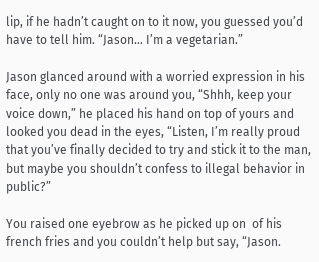lip, if he hadn’t caught on to it now, you guessed you’d have to tell him. “Jason… I’m a vegetarian.”

Jason glanced around with a worried expression in his face, only no one was around you, “Shhh, keep your voice down,” he placed his hand on top of yours and looked you dead in the eyes, “Listen, I’m really proud that you’ve finally decided to try and stick it to the man, but maybe you shouldn’t confess to illegal behavior in public?”

You raised one eyebrow as he picked up on  of his french fries and you couldn’t help but say, “Jason.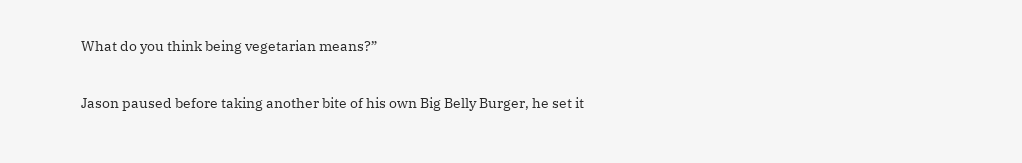What do you think being vegetarian means?”

Jason paused before taking another bite of his own Big Belly Burger, he set it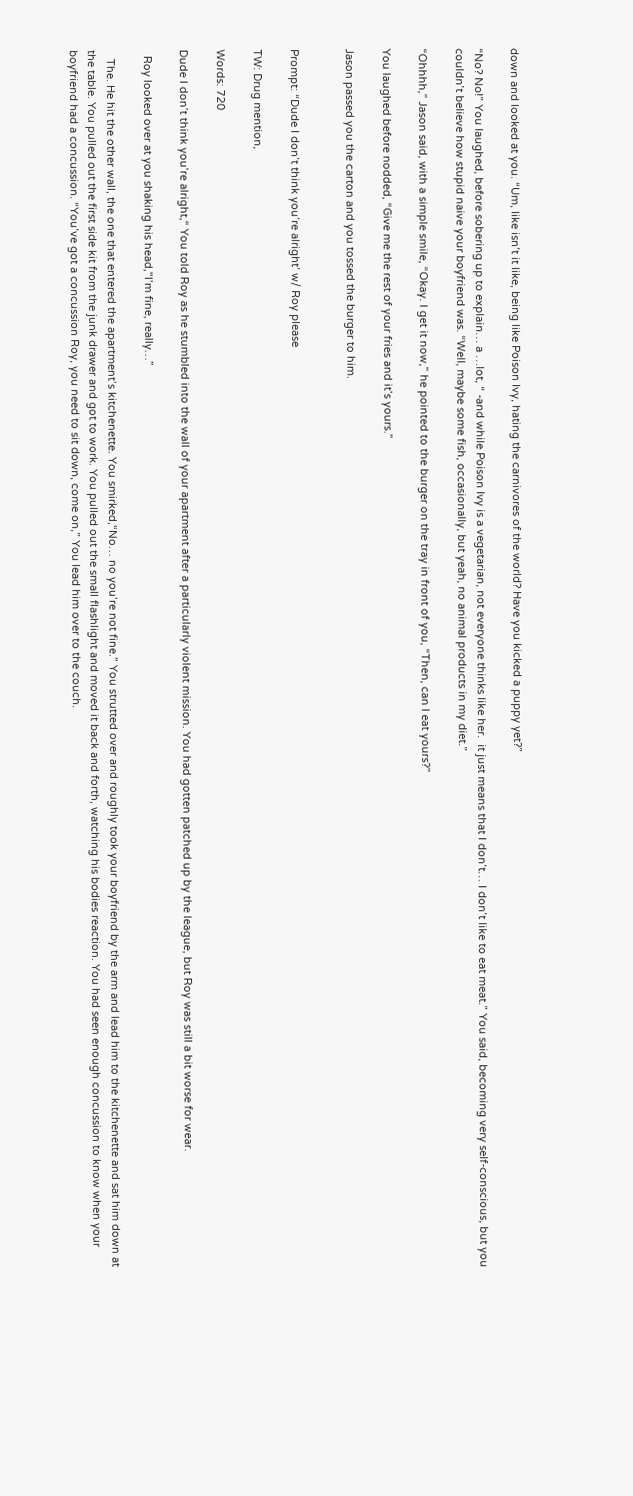down and looked at you. “Um, like isn’t it like, being like Poison Ivy, hating the carnivores of the world? Have you kicked a puppy yet?”

“No? No!” You laughed, before sobering up to explain… a …lot, “ -and while Poison Ivy is a vegetarian, not everyone thinks like her.  it just means that I don’t… I don’t like to eat meat.” You said, becoming very self-conscious, but you couldn’t believe how stupid naive your boyfriend was. “Well, maybe some fish, occasionally, but yeah, no animal products in my diet.”

“Ohhhh,” Jason said, with a simple smile, “Okay. I get it now,” he pointed to the burger on the tray in front of you, “Then, can I eat yours?”

You laughed before nodded, “Give me the rest of your fries and it’s yours.”

Jason passed you the carton and you tossed the burger to him.


Prompt: “Dude I don’t think you’re alright’ w/ Roy please

TW: Drug mention,

Words: 720

Dude I don’t think you’re alright,“ You told Roy as he stumbled into the wall of your apartment after a particularly violent mission. You had gotten patched up by the league, but Roy was still a bit worse for wear.

  Roy looked over at you shaking his head,"I’m fine, really…”

   The. He hit the other wall, the one that entered the apartment’s kitchenette. You smirked,“No… no you’re not fine.” You strutted over and roughly took your boyfriend by the arm and lead him to the kitchenette and sat him down at the table. You pulled out the first side kit from the junk drawer and got to work. You pulled out the small flashlight and moved it back and forth, watching his bodies reaction. You had seen enough concussion to know when your  boyfriend had a concussion. “You’ve got a concussion Roy, you need to sit down, come on,” You lead him over to the couch.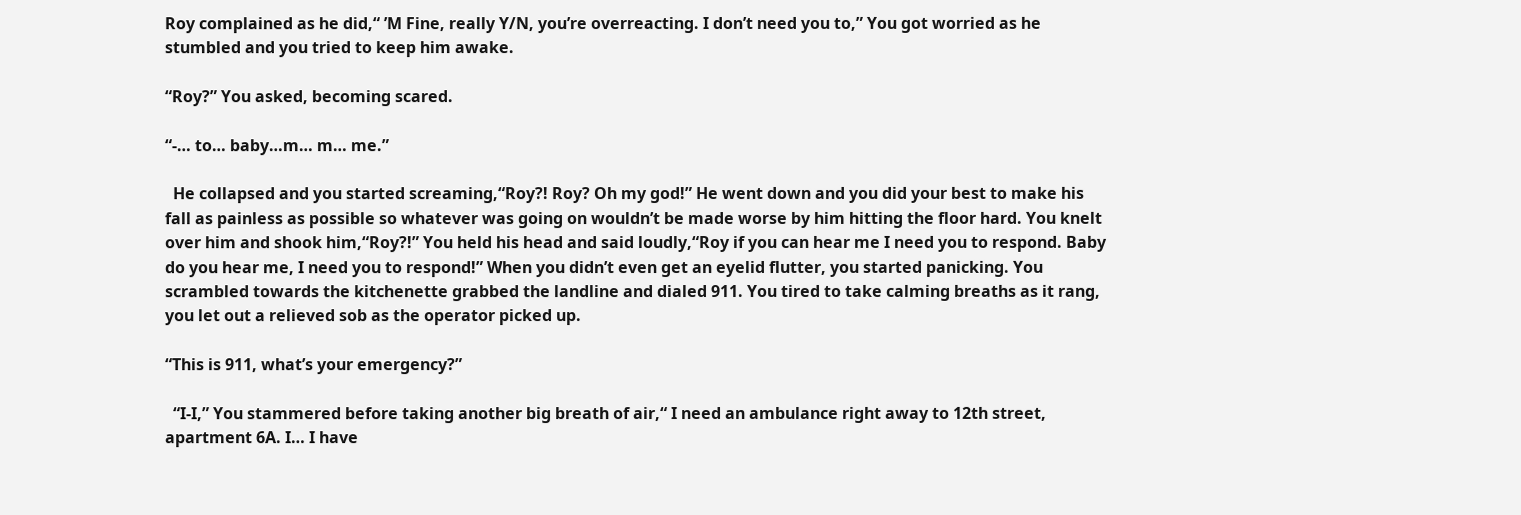Roy complained as he did,“ ’M Fine, really Y/N, you’re overreacting. I don’t need you to,” You got worried as he stumbled and you tried to keep him awake.

“Roy?” You asked, becoming scared.

“-… to… baby…m… m… me.”

  He collapsed and you started screaming,“Roy?! Roy? Oh my god!” He went down and you did your best to make his fall as painless as possible so whatever was going on wouldn’t be made worse by him hitting the floor hard. You knelt over him and shook him,“Roy?!” You held his head and said loudly,“Roy if you can hear me I need you to respond. Baby do you hear me, I need you to respond!” When you didn’t even get an eyelid flutter, you started panicking. You scrambled towards the kitchenette grabbed the landline and dialed 911. You tired to take calming breaths as it rang, you let out a relieved sob as the operator picked up.

“This is 911, what’s your emergency?”

  “I-I,” You stammered before taking another big breath of air,“ I need an ambulance right away to 12th street, apartment 6A. I… I have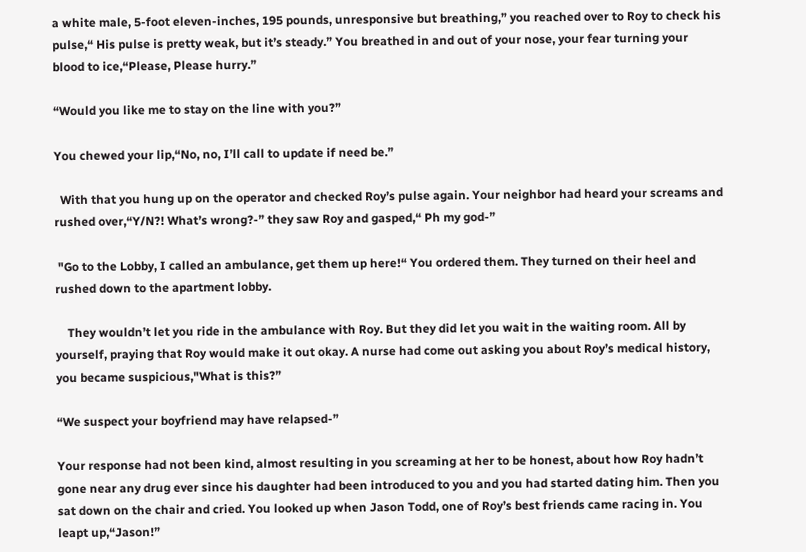a white male, 5-foot eleven-inches, 195 pounds, unresponsive but breathing,” you reached over to Roy to check his pulse,“ His pulse is pretty weak, but it’s steady.” You breathed in and out of your nose, your fear turning your blood to ice,“Please, Please hurry.”

“Would you like me to stay on the line with you?”

You chewed your lip,“No, no, I’ll call to update if need be.”

  With that you hung up on the operator and checked Roy’s pulse again. Your neighbor had heard your screams and rushed over,“Y/N?! What’s wrong?-” they saw Roy and gasped,“ Ph my god-”

 "Go to the Lobby, I called an ambulance, get them up here!“ You ordered them. They turned on their heel and rushed down to the apartment lobby.

    They wouldn’t let you ride in the ambulance with Roy. But they did let you wait in the waiting room. All by yourself, praying that Roy would make it out okay. A nurse had come out asking you about Roy’s medical history, you became suspicious,"What is this?”

“We suspect your boyfriend may have relapsed-”

Your response had not been kind, almost resulting in you screaming at her to be honest, about how Roy hadn’t gone near any drug ever since his daughter had been introduced to you and you had started dating him. Then you sat down on the chair and cried. You looked up when Jason Todd, one of Roy’s best friends came racing in. You leapt up,“Jason!”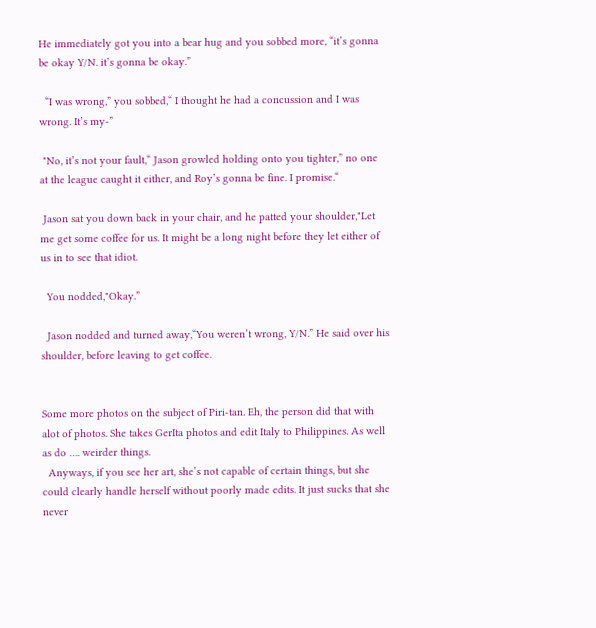He immediately got you into a bear hug and you sobbed more, “it’s gonna be okay Y/N. it’s gonna be okay.”

  “I was wrong,” you sobbed,“ I thought he had a concussion and I was wrong. It’s my-”

 "No, it’s not your fault,“ Jason growled holding onto you tighter,” no one at the league caught it either, and Roy’s gonna be fine. I promise.“

 Jason sat you down back in your chair, and he patted your shoulder,"Let me get some coffee for us. It might be a long night before they let either of us in to see that idiot.

  You nodded,"Okay.”

  Jason nodded and turned away,“You weren’t wrong, Y/N.” He said over his shoulder, before leaving to get coffee.


Some more photos on the subject of Piri-tan. Eh, the person did that with alot of photos. She takes GerIta photos and edit Italy to Philippines. As well as do …. weirder things.
  Anyways, if you see her art, she’s not capable of certain things, but she could clearly handle herself without poorly made edits. It just sucks that she never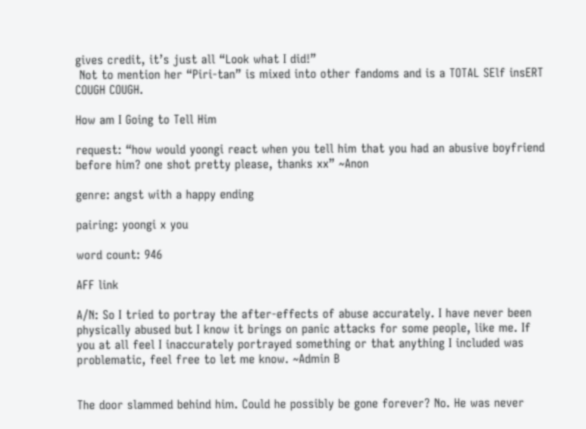gives credit, it’s just all “Look what I did!”
 Not to mention her “Piri-tan” is mixed into other fandoms and is a TOTAL SElf insERT COUGH COUGH.

How am I Going to Tell Him

request: “how would yoongi react when you tell him that you had an abusive boyfriend before him? one shot pretty please, thanks xx” ~Anon

genre: angst with a happy ending

pairing: yoongi x you

word count: 946

AFF link

A/N: So I tried to portray the after-effects of abuse accurately. I have never been physically abused but I know it brings on panic attacks for some people, like me. If you at all feel I inaccurately portrayed something or that anything I included was problematic, feel free to let me know. ~Admin B


The door slammed behind him. Could he possibly be gone forever? No. He was never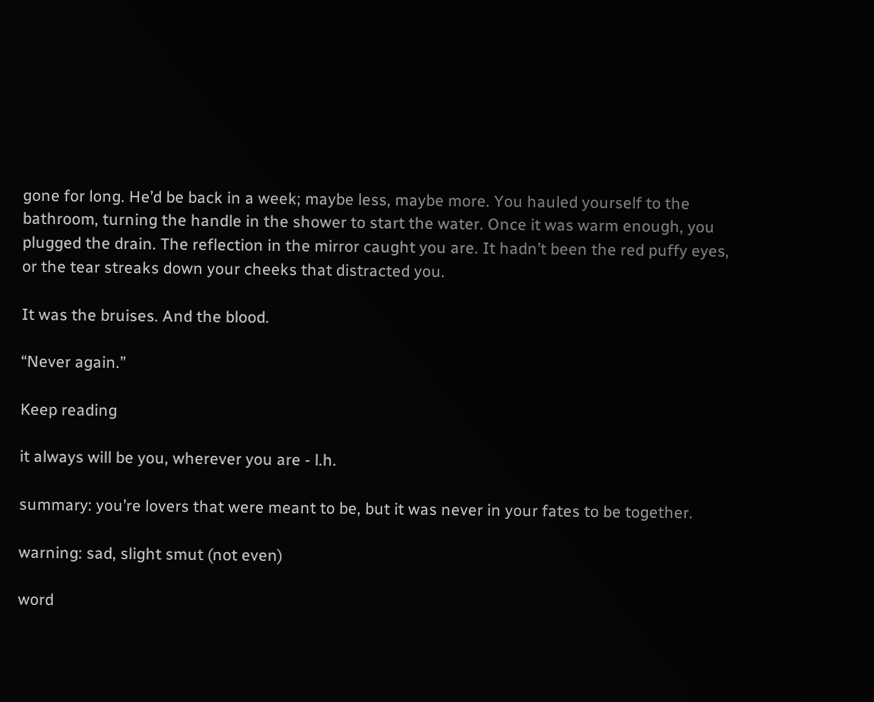gone for long. He’d be back in a week; maybe less, maybe more. You hauled yourself to the bathroom, turning the handle in the shower to start the water. Once it was warm enough, you plugged the drain. The reflection in the mirror caught you are. It hadn’t been the red puffy eyes, or the tear streaks down your cheeks that distracted you.

It was the bruises. And the blood.

“Never again.”

Keep reading

it always will be you, wherever you are - l.h.

summary: you’re lovers that were meant to be, but it was never in your fates to be together.

warning: sad, slight smut (not even)

word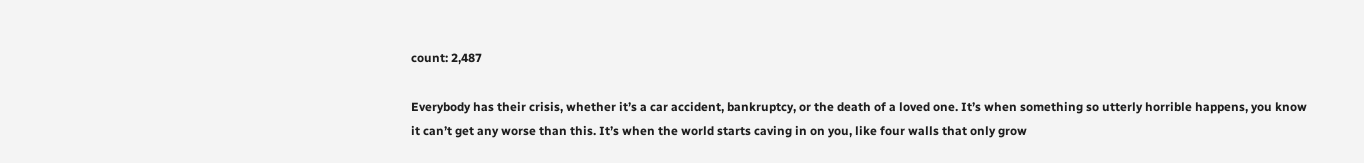count: 2,487

Everybody has their crisis, whether it’s a car accident, bankruptcy, or the death of a loved one. It’s when something so utterly horrible happens, you know it can’t get any worse than this. It’s when the world starts caving in on you, like four walls that only grow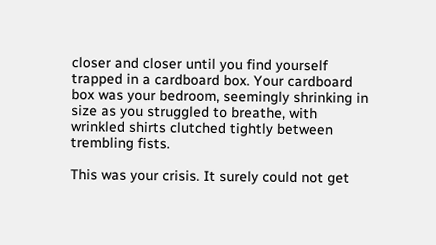closer and closer until you find yourself trapped in a cardboard box. Your cardboard box was your bedroom, seemingly shrinking in size as you struggled to breathe, with wrinkled shirts clutched tightly between trembling fists.

This was your crisis. It surely could not get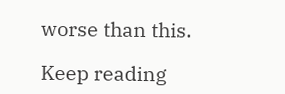worse than this.

Keep reading